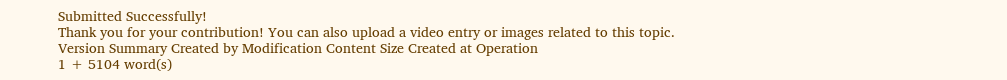Submitted Successfully!
Thank you for your contribution! You can also upload a video entry or images related to this topic.
Version Summary Created by Modification Content Size Created at Operation
1 + 5104 word(s)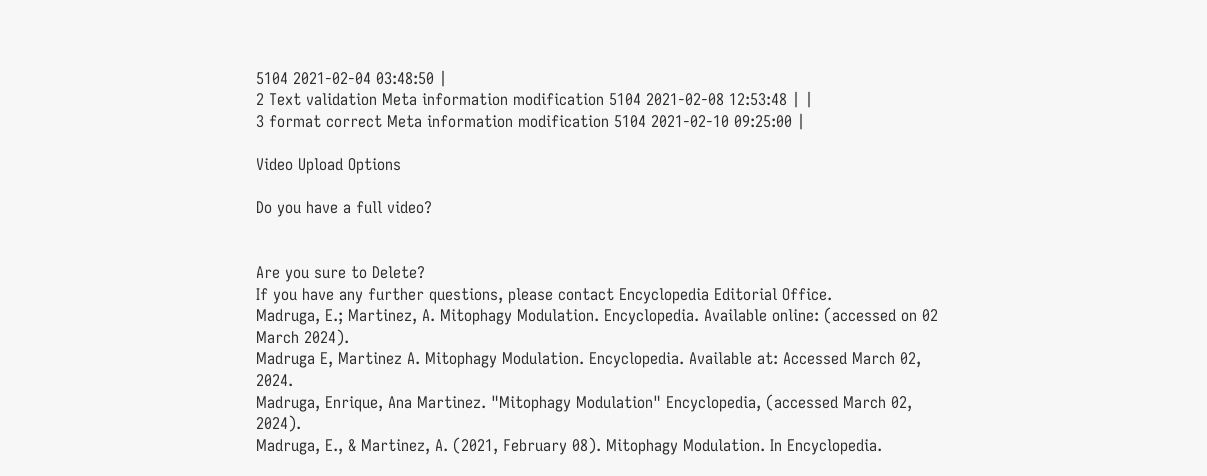5104 2021-02-04 03:48:50 |
2 Text validation Meta information modification 5104 2021-02-08 12:53:48 | |
3 format correct Meta information modification 5104 2021-02-10 09:25:00 |

Video Upload Options

Do you have a full video?


Are you sure to Delete?
If you have any further questions, please contact Encyclopedia Editorial Office.
Madruga, E.; Martinez, A. Mitophagy Modulation. Encyclopedia. Available online: (accessed on 02 March 2024).
Madruga E, Martinez A. Mitophagy Modulation. Encyclopedia. Available at: Accessed March 02, 2024.
Madruga, Enrique, Ana Martinez. "Mitophagy Modulation" Encyclopedia, (accessed March 02, 2024).
Madruga, E., & Martinez, A. (2021, February 08). Mitophagy Modulation. In Encyclopedia.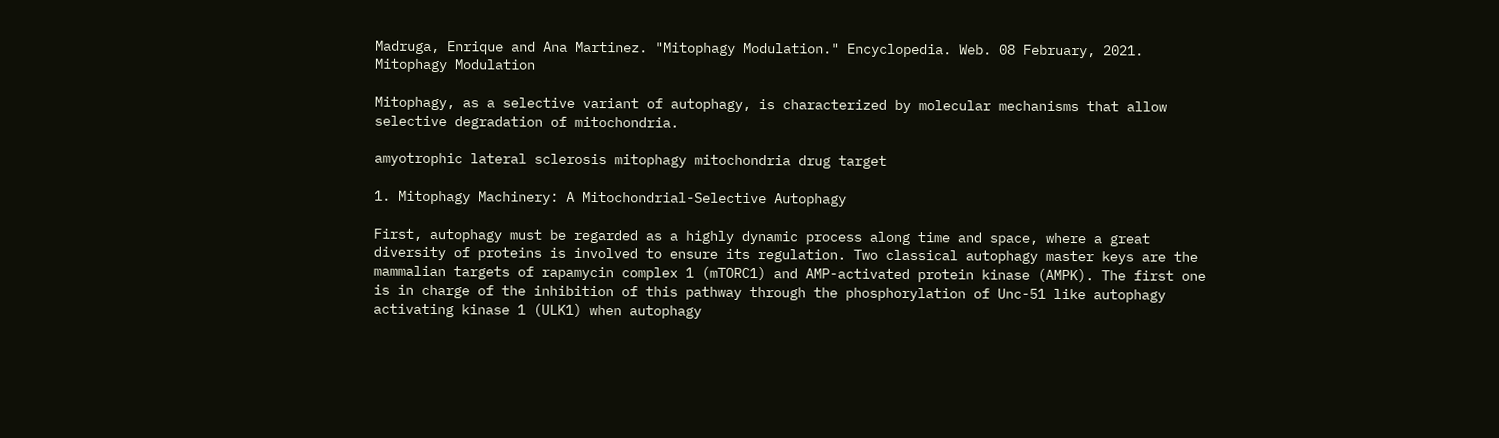Madruga, Enrique and Ana Martinez. "Mitophagy Modulation." Encyclopedia. Web. 08 February, 2021.
Mitophagy Modulation

Mitophagy, as a selective variant of autophagy, is characterized by molecular mechanisms that allow selective degradation of mitochondria.

amyotrophic lateral sclerosis mitophagy mitochondria drug target

1. Mitophagy Machinery: A Mitochondrial-Selective Autophagy

First, autophagy must be regarded as a highly dynamic process along time and space, where a great diversity of proteins is involved to ensure its regulation. Two classical autophagy master keys are the mammalian targets of rapamycin complex 1 (mTORC1) and AMP-activated protein kinase (AMPK). The first one is in charge of the inhibition of this pathway through the phosphorylation of Unc-51 like autophagy activating kinase 1 (ULK1) when autophagy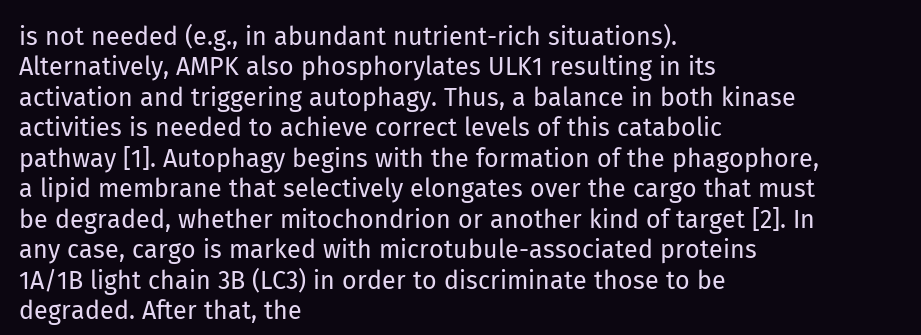is not needed (e.g., in abundant nutrient-rich situations). Alternatively, AMPK also phosphorylates ULK1 resulting in its activation and triggering autophagy. Thus, a balance in both kinase activities is needed to achieve correct levels of this catabolic pathway [1]. Autophagy begins with the formation of the phagophore, a lipid membrane that selectively elongates over the cargo that must be degraded, whether mitochondrion or another kind of target [2]. In any case, cargo is marked with microtubule-associated proteins 1A/1B light chain 3B (LC3) in order to discriminate those to be degraded. After that, the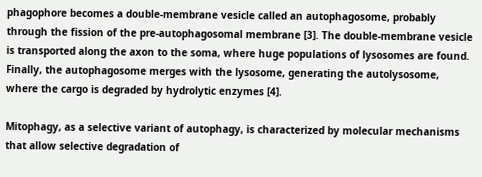phagophore becomes a double-membrane vesicle called an autophagosome, probably through the fission of the pre-autophagosomal membrane [3]. The double-membrane vesicle is transported along the axon to the soma, where huge populations of lysosomes are found. Finally, the autophagosome merges with the lysosome, generating the autolysosome, where the cargo is degraded by hydrolytic enzymes [4].

Mitophagy, as a selective variant of autophagy, is characterized by molecular mechanisms that allow selective degradation of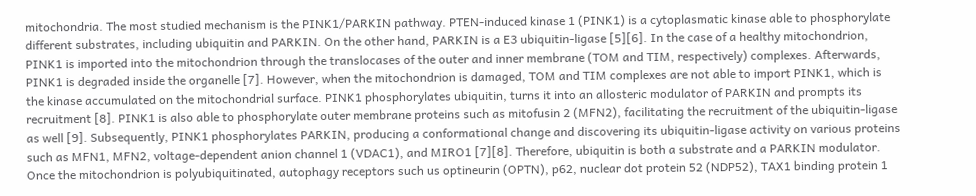mitochondria. The most studied mechanism is the PINK1/PARKIN pathway. PTEN-induced kinase 1 (PINK1) is a cytoplasmatic kinase able to phosphorylate different substrates, including ubiquitin and PARKIN. On the other hand, PARKIN is a E3 ubiquitin-ligase [5][6]. In the case of a healthy mitochondrion, PINK1 is imported into the mitochondrion through the translocases of the outer and inner membrane (TOM and TIM, respectively) complexes. Afterwards, PINK1 is degraded inside the organelle [7]. However, when the mitochondrion is damaged, TOM and TIM complexes are not able to import PINK1, which is the kinase accumulated on the mitochondrial surface. PINK1 phosphorylates ubiquitin, turns it into an allosteric modulator of PARKIN and prompts its recruitment [8]. PINK1 is also able to phosphorylate outer membrane proteins such as mitofusin 2 (MFN2), facilitating the recruitment of the ubiquitin-ligase as well [9]. Subsequently, PINK1 phosphorylates PARKIN, producing a conformational change and discovering its ubiquitin-ligase activity on various proteins such as MFN1, MFN2, voltage-dependent anion channel 1 (VDAC1), and MIRO1 [7][8]. Therefore, ubiquitin is both a substrate and a PARKIN modulator. Once the mitochondrion is polyubiquitinated, autophagy receptors such us optineurin (OPTN), p62, nuclear dot protein 52 (NDP52), TAX1 binding protein 1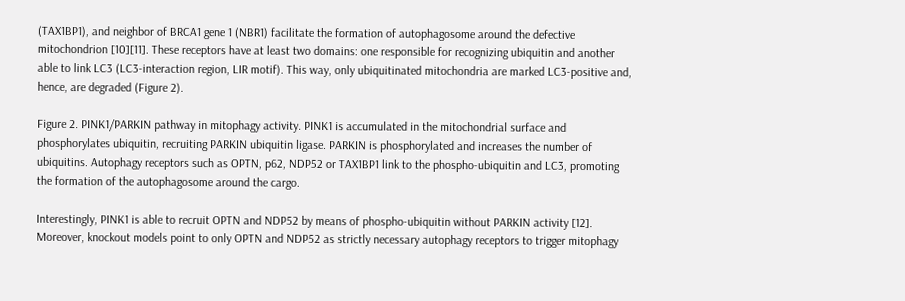(TAX1BP1), and neighbor of BRCA1 gene 1 (NBR1) facilitate the formation of autophagosome around the defective mitochondrion [10][11]. These receptors have at least two domains: one responsible for recognizing ubiquitin and another able to link LC3 (LC3-interaction region, LIR motif). This way, only ubiquitinated mitochondria are marked LC3-positive and, hence, are degraded (Figure 2).

Figure 2. PINK1/PARKIN pathway in mitophagy activity. PINK1 is accumulated in the mitochondrial surface and phosphorylates ubiquitin, recruiting PARKIN ubiquitin ligase. PARKIN is phosphorylated and increases the number of ubiquitins. Autophagy receptors such as OPTN, p62, NDP52 or TAX1BP1 link to the phospho-ubiquitin and LC3, promoting the formation of the autophagosome around the cargo.

Interestingly, PINK1 is able to recruit OPTN and NDP52 by means of phospho-ubiquitin without PARKIN activity [12]. Moreover, knockout models point to only OPTN and NDP52 as strictly necessary autophagy receptors to trigger mitophagy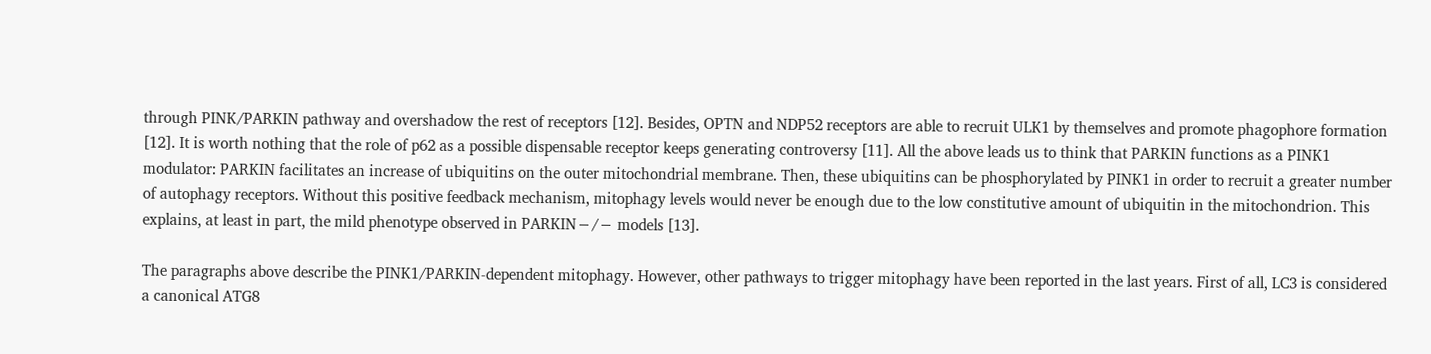through PINK/PARKIN pathway and overshadow the rest of receptors [12]. Besides, OPTN and NDP52 receptors are able to recruit ULK1 by themselves and promote phagophore formation [12]. It is worth nothing that the role of p62 as a possible dispensable receptor keeps generating controversy [11]. All the above leads us to think that PARKIN functions as a PINK1 modulator: PARKIN facilitates an increase of ubiquitins on the outer mitochondrial membrane. Then, these ubiquitins can be phosphorylated by PINK1 in order to recruit a greater number of autophagy receptors. Without this positive feedback mechanism, mitophagy levels would never be enough due to the low constitutive amount of ubiquitin in the mitochondrion. This explains, at least in part, the mild phenotype observed in PARKIN−/− models [13].

The paragraphs above describe the PINK1/PARKIN-dependent mitophagy. However, other pathways to trigger mitophagy have been reported in the last years. First of all, LC3 is considered a canonical ATG8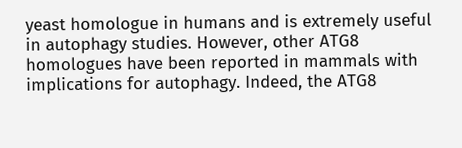yeast homologue in humans and is extremely useful in autophagy studies. However, other ATG8 homologues have been reported in mammals with implications for autophagy. Indeed, the ATG8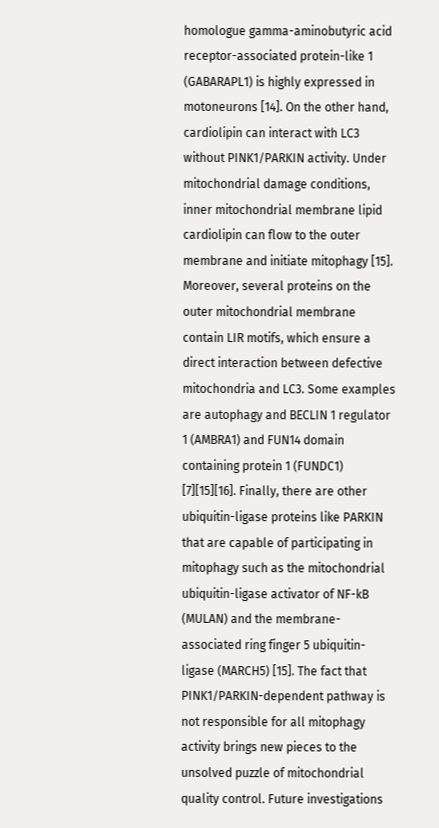homologue gamma-aminobutyric acid receptor-associated protein-like 1 (GABARAPL1) is highly expressed in motoneurons [14]. On the other hand, cardiolipin can interact with LC3 without PINK1/PARKIN activity. Under mitochondrial damage conditions, inner mitochondrial membrane lipid cardiolipin can flow to the outer membrane and initiate mitophagy [15]. Moreover, several proteins on the outer mitochondrial membrane contain LIR motifs, which ensure a direct interaction between defective mitochondria and LC3. Some examples are autophagy and BECLIN 1 regulator 1 (AMBRA1) and FUN14 domain containing protein 1 (FUNDC1) [7][15][16]. Finally, there are other ubiquitin-ligase proteins like PARKIN that are capable of participating in mitophagy such as the mitochondrial ubiquitin-ligase activator of NF-kB (MULAN) and the membrane-associated ring finger 5 ubiquitin-ligase (MARCH5) [15]. The fact that PINK1/PARKIN-dependent pathway is not responsible for all mitophagy activity brings new pieces to the unsolved puzzle of mitochondrial quality control. Future investigations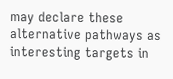may declare these alternative pathways as interesting targets in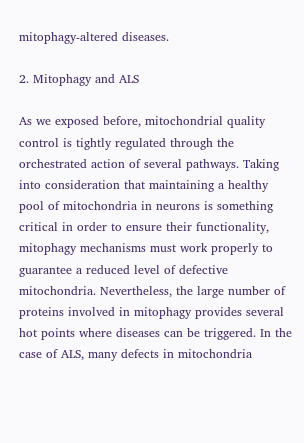mitophagy-altered diseases.

2. Mitophagy and ALS

As we exposed before, mitochondrial quality control is tightly regulated through the orchestrated action of several pathways. Taking into consideration that maintaining a healthy pool of mitochondria in neurons is something critical in order to ensure their functionality, mitophagy mechanisms must work properly to guarantee a reduced level of defective mitochondria. Nevertheless, the large number of proteins involved in mitophagy provides several hot points where diseases can be triggered. In the case of ALS, many defects in mitochondria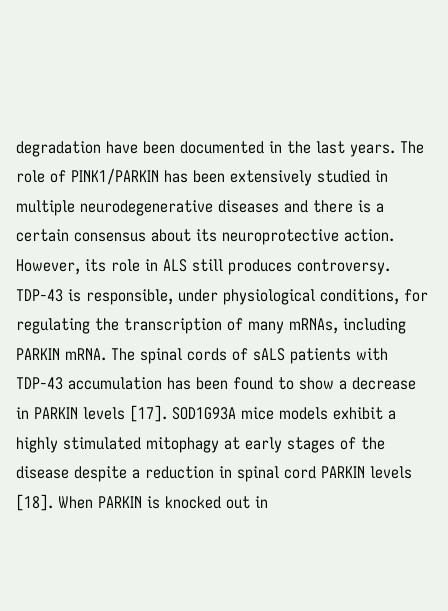degradation have been documented in the last years. The role of PINK1/PARKIN has been extensively studied in multiple neurodegenerative diseases and there is a certain consensus about its neuroprotective action. However, its role in ALS still produces controversy. TDP-43 is responsible, under physiological conditions, for regulating the transcription of many mRNAs, including PARKIN mRNA. The spinal cords of sALS patients with TDP-43 accumulation has been found to show a decrease in PARKIN levels [17]. SOD1G93A mice models exhibit a highly stimulated mitophagy at early stages of the disease despite a reduction in spinal cord PARKIN levels [18]. When PARKIN is knocked out in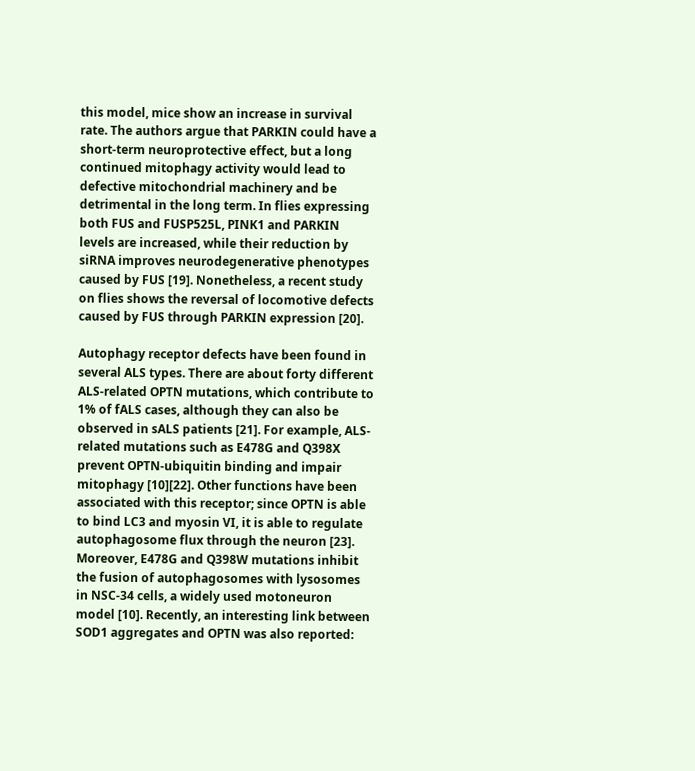this model, mice show an increase in survival rate. The authors argue that PARKIN could have a short-term neuroprotective effect, but a long continued mitophagy activity would lead to defective mitochondrial machinery and be detrimental in the long term. In flies expressing both FUS and FUSP525L, PINK1 and PARKIN levels are increased, while their reduction by siRNA improves neurodegenerative phenotypes caused by FUS [19]. Nonetheless, a recent study on flies shows the reversal of locomotive defects caused by FUS through PARKIN expression [20].

Autophagy receptor defects have been found in several ALS types. There are about forty different ALS-related OPTN mutations, which contribute to 1% of fALS cases, although they can also be observed in sALS patients [21]. For example, ALS-related mutations such as E478G and Q398X prevent OPTN-ubiquitin binding and impair mitophagy [10][22]. Other functions have been associated with this receptor; since OPTN is able to bind LC3 and myosin VI, it is able to regulate autophagosome flux through the neuron [23]. Moreover, E478G and Q398W mutations inhibit the fusion of autophagosomes with lysosomes in NSC-34 cells, a widely used motoneuron model [10]. Recently, an interesting link between SOD1 aggregates and OPTN was also reported: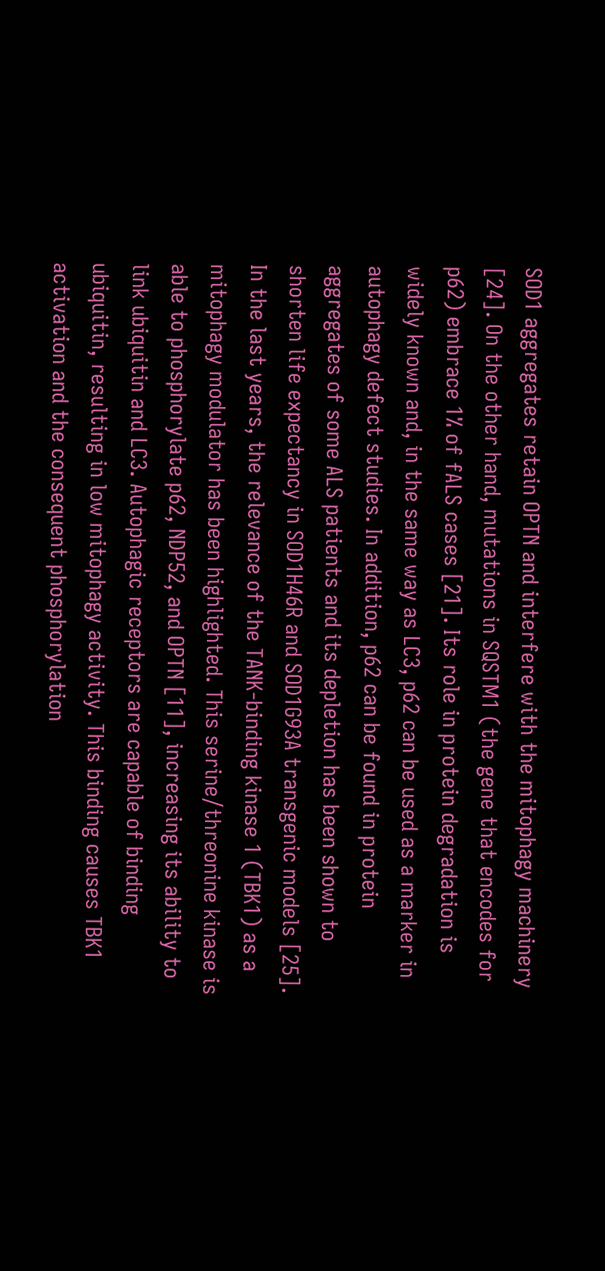SOD1 aggregates retain OPTN and interfere with the mitophagy machinery [24]. On the other hand, mutations in SQSTM1 (the gene that encodes for p62) embrace 1% of fALS cases [21]. Its role in protein degradation is widely known and, in the same way as LC3, p62 can be used as a marker in autophagy defect studies. In addition, p62 can be found in protein aggregates of some ALS patients and its depletion has been shown to shorten life expectancy in SOD1H46R and SOD1G93A transgenic models [25]. In the last years, the relevance of the TANK-binding kinase 1 (TBK1) as a mitophagy modulator has been highlighted. This serine/threonine kinase is able to phosphorylate p62, NDP52, and OPTN [11], increasing its ability to link ubiquitin and LC3. Autophagic receptors are capable of binding ubiquitin, resulting in low mitophagy activity. This binding causes TBK1 activation and the consequent phosphorylation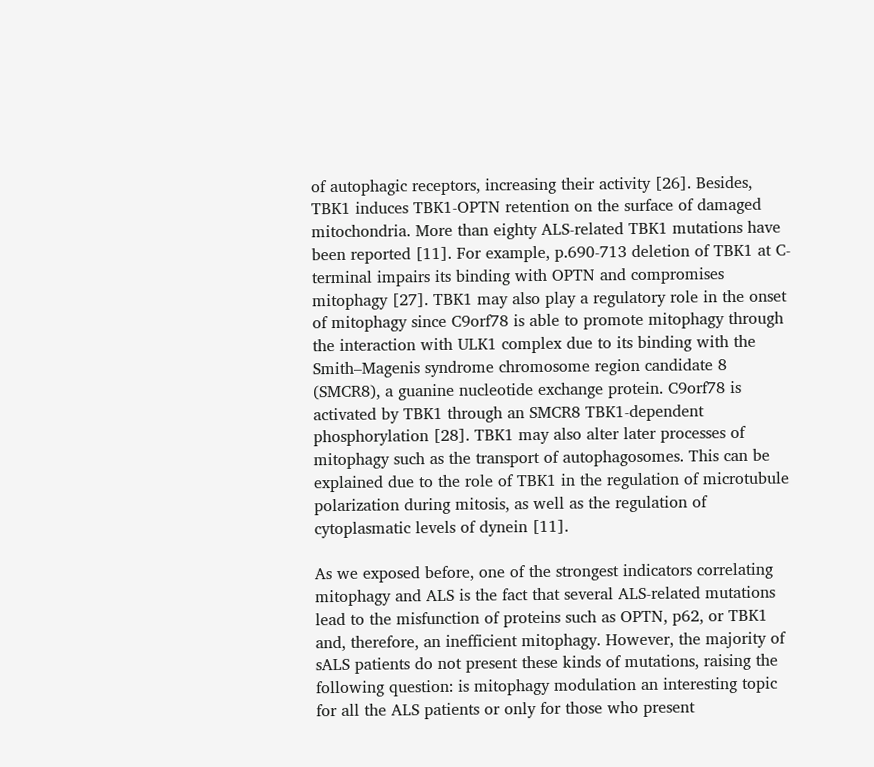of autophagic receptors, increasing their activity [26]. Besides, TBK1 induces TBK1-OPTN retention on the surface of damaged mitochondria. More than eighty ALS-related TBK1 mutations have been reported [11]. For example, p.690-713 deletion of TBK1 at C-terminal impairs its binding with OPTN and compromises mitophagy [27]. TBK1 may also play a regulatory role in the onset of mitophagy since C9orf78 is able to promote mitophagy through the interaction with ULK1 complex due to its binding with the Smith–Magenis syndrome chromosome region candidate 8 (SMCR8), a guanine nucleotide exchange protein. C9orf78 is activated by TBK1 through an SMCR8 TBK1-dependent phosphorylation [28]. TBK1 may also alter later processes of mitophagy such as the transport of autophagosomes. This can be explained due to the role of TBK1 in the regulation of microtubule polarization during mitosis, as well as the regulation of cytoplasmatic levels of dynein [11].

As we exposed before, one of the strongest indicators correlating mitophagy and ALS is the fact that several ALS-related mutations lead to the misfunction of proteins such as OPTN, p62, or TBK1 and, therefore, an inefficient mitophagy. However, the majority of sALS patients do not present these kinds of mutations, raising the following question: is mitophagy modulation an interesting topic for all the ALS patients or only for those who present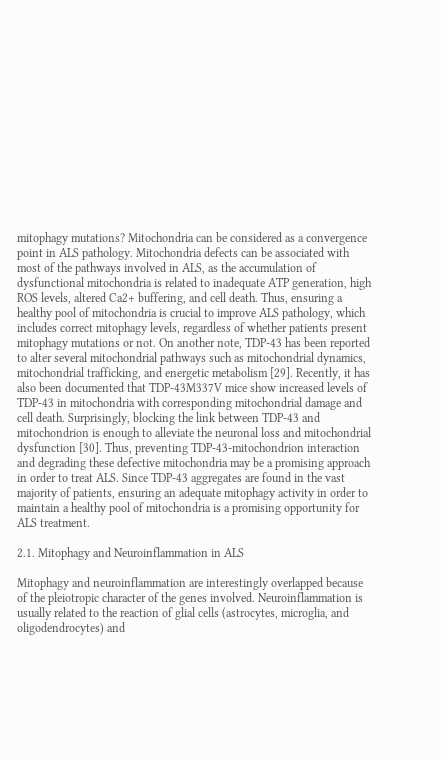mitophagy mutations? Mitochondria can be considered as a convergence point in ALS pathology. Mitochondria defects can be associated with most of the pathways involved in ALS, as the accumulation of dysfunctional mitochondria is related to inadequate ATP generation, high ROS levels, altered Ca2+ buffering, and cell death. Thus, ensuring a healthy pool of mitochondria is crucial to improve ALS pathology, which includes correct mitophagy levels, regardless of whether patients present mitophagy mutations or not. On another note, TDP-43 has been reported to alter several mitochondrial pathways such as mitochondrial dynamics, mitochondrial trafficking, and energetic metabolism [29]. Recently, it has also been documented that TDP-43M337V mice show increased levels of TDP-43 in mitochondria with corresponding mitochondrial damage and cell death. Surprisingly, blocking the link between TDP-43 and mitochondrion is enough to alleviate the neuronal loss and mitochondrial dysfunction [30]. Thus, preventing TDP-43-mitochondrion interaction and degrading these defective mitochondria may be a promising approach in order to treat ALS. Since TDP-43 aggregates are found in the vast majority of patients, ensuring an adequate mitophagy activity in order to maintain a healthy pool of mitochondria is a promising opportunity for ALS treatment.

2.1. Mitophagy and Neuroinflammation in ALS

Mitophagy and neuroinflammation are interestingly overlapped because of the pleiotropic character of the genes involved. Neuroinflammation is usually related to the reaction of glial cells (astrocytes, microglia, and oligodendrocytes) and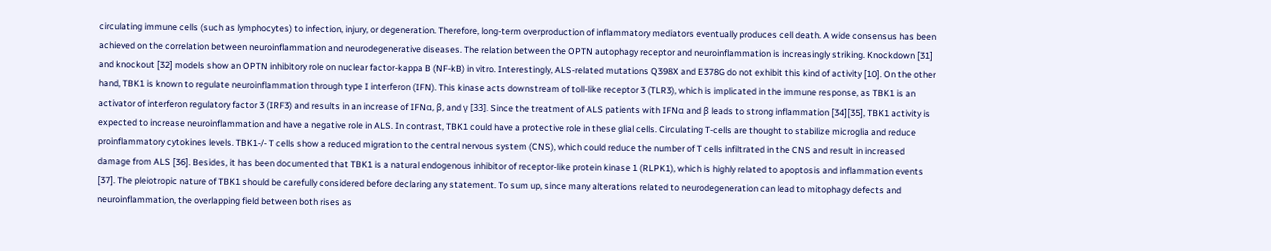circulating immune cells (such as lymphocytes) to infection, injury, or degeneration. Therefore, long-term overproduction of inflammatory mediators eventually produces cell death. A wide consensus has been achieved on the correlation between neuroinflammation and neurodegenerative diseases. The relation between the OPTN autophagy receptor and neuroinflammation is increasingly striking. Knockdown [31] and knockout [32] models show an OPTN inhibitory role on nuclear factor-kappa B (NF-kB) in vitro. Interestingly, ALS-related mutations Q398X and E378G do not exhibit this kind of activity [10]. On the other hand, TBK1 is known to regulate neuroinflammation through type I interferon (IFN). This kinase acts downstream of toll-like receptor 3 (TLR3), which is implicated in the immune response, as TBK1 is an activator of interferon regulatory factor 3 (IRF3) and results in an increase of IFNα, β, and γ [33]. Since the treatment of ALS patients with IFNα and β leads to strong inflammation [34][35], TBK1 activity is expected to increase neuroinflammation and have a negative role in ALS. In contrast, TBK1 could have a protective role in these glial cells. Circulating T-cells are thought to stabilize microglia and reduce proinflammatory cytokines levels. TBK1-/- T cells show a reduced migration to the central nervous system (CNS), which could reduce the number of T cells infiltrated in the CNS and result in increased damage from ALS [36]. Besides, it has been documented that TBK1 is a natural endogenous inhibitor of receptor-like protein kinase 1 (RLPK1), which is highly related to apoptosis and inflammation events [37]. The pleiotropic nature of TBK1 should be carefully considered before declaring any statement. To sum up, since many alterations related to neurodegeneration can lead to mitophagy defects and neuroinflammation, the overlapping field between both rises as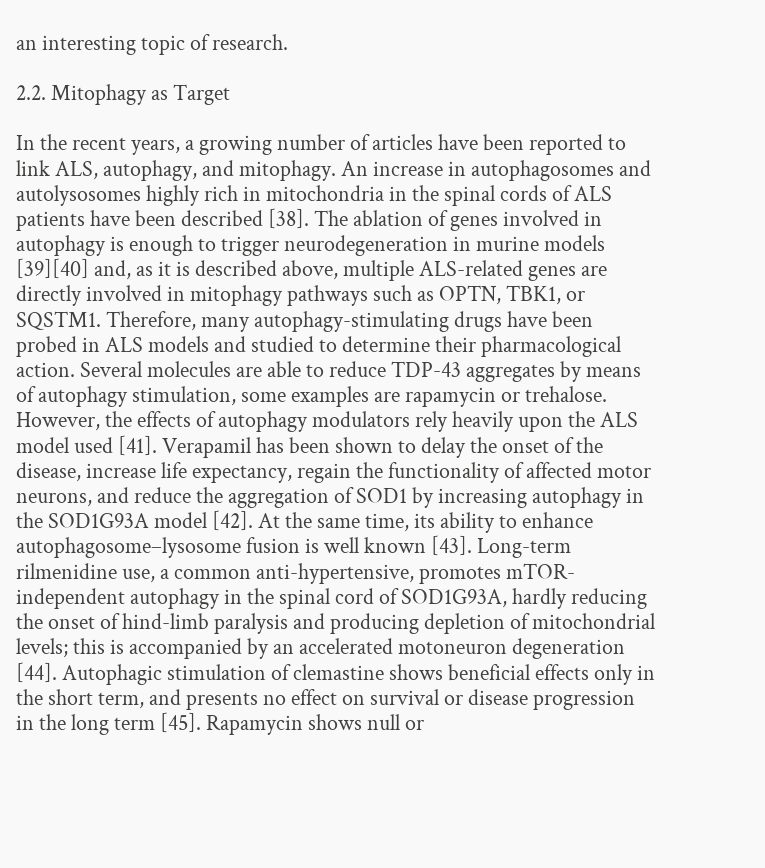an interesting topic of research.

2.2. Mitophagy as Target

In the recent years, a growing number of articles have been reported to link ALS, autophagy, and mitophagy. An increase in autophagosomes and autolysosomes highly rich in mitochondria in the spinal cords of ALS patients have been described [38]. The ablation of genes involved in autophagy is enough to trigger neurodegeneration in murine models [39][40] and, as it is described above, multiple ALS-related genes are directly involved in mitophagy pathways such as OPTN, TBK1, or SQSTM1. Therefore, many autophagy-stimulating drugs have been probed in ALS models and studied to determine their pharmacological action. Several molecules are able to reduce TDP-43 aggregates by means of autophagy stimulation, some examples are rapamycin or trehalose. However, the effects of autophagy modulators rely heavily upon the ALS model used [41]. Verapamil has been shown to delay the onset of the disease, increase life expectancy, regain the functionality of affected motor neurons, and reduce the aggregation of SOD1 by increasing autophagy in the SOD1G93A model [42]. At the same time, its ability to enhance autophagosome–lysosome fusion is well known [43]. Long-term rilmenidine use, a common anti-hypertensive, promotes mTOR-independent autophagy in the spinal cord of SOD1G93A, hardly reducing the onset of hind-limb paralysis and producing depletion of mitochondrial levels; this is accompanied by an accelerated motoneuron degeneration [44]. Autophagic stimulation of clemastine shows beneficial effects only in the short term, and presents no effect on survival or disease progression in the long term [45]. Rapamycin shows null or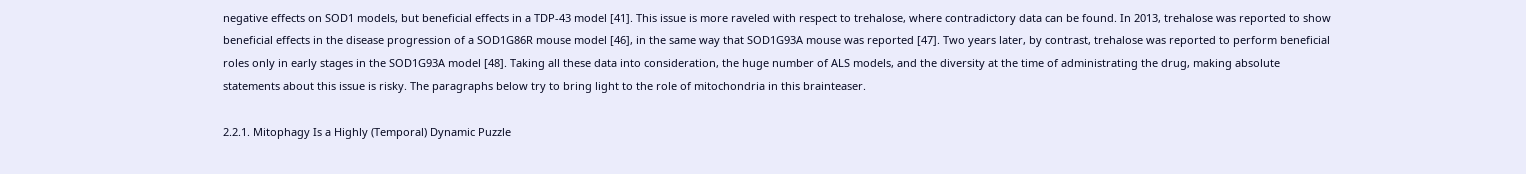negative effects on SOD1 models, but beneficial effects in a TDP-43 model [41]. This issue is more raveled with respect to trehalose, where contradictory data can be found. In 2013, trehalose was reported to show beneficial effects in the disease progression of a SOD1G86R mouse model [46], in the same way that SOD1G93A mouse was reported [47]. Two years later, by contrast, trehalose was reported to perform beneficial roles only in early stages in the SOD1G93A model [48]. Taking all these data into consideration, the huge number of ALS models, and the diversity at the time of administrating the drug, making absolute statements about this issue is risky. The paragraphs below try to bring light to the role of mitochondria in this brainteaser.

2.2.1. Mitophagy Is a Highly (Temporal) Dynamic Puzzle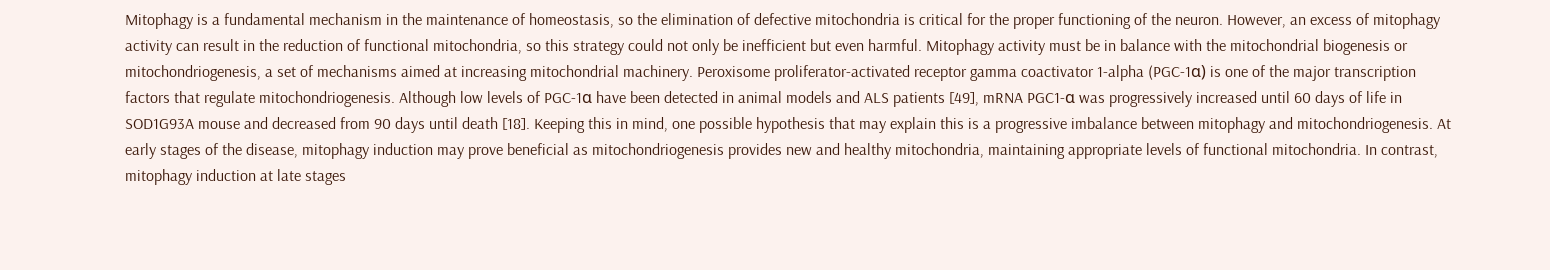Mitophagy is a fundamental mechanism in the maintenance of homeostasis, so the elimination of defective mitochondria is critical for the proper functioning of the neuron. However, an excess of mitophagy activity can result in the reduction of functional mitochondria, so this strategy could not only be inefficient but even harmful. Mitophagy activity must be in balance with the mitochondrial biogenesis or mitochondriogenesis, a set of mechanisms aimed at increasing mitochondrial machinery. Peroxisome proliferator-activated receptor gamma coactivator 1-alpha (PGC-1α) is one of the major transcription factors that regulate mitochondriogenesis. Although low levels of PGC-1α have been detected in animal models and ALS patients [49], mRNA PGC1-α was progressively increased until 60 days of life in SOD1G93A mouse and decreased from 90 days until death [18]. Keeping this in mind, one possible hypothesis that may explain this is a progressive imbalance between mitophagy and mitochondriogenesis. At early stages of the disease, mitophagy induction may prove beneficial as mitochondriogenesis provides new and healthy mitochondria, maintaining appropriate levels of functional mitochondria. In contrast, mitophagy induction at late stages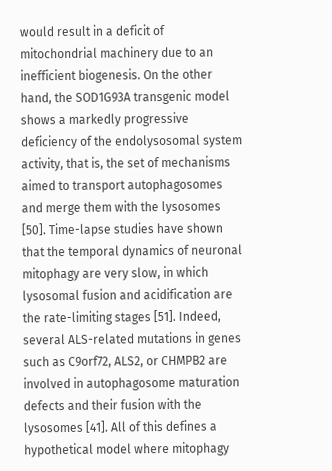would result in a deficit of mitochondrial machinery due to an inefficient biogenesis. On the other hand, the SOD1G93A transgenic model shows a markedly progressive deficiency of the endolysosomal system activity, that is, the set of mechanisms aimed to transport autophagosomes and merge them with the lysosomes [50]. Time-lapse studies have shown that the temporal dynamics of neuronal mitophagy are very slow, in which lysosomal fusion and acidification are the rate-limiting stages [51]. Indeed, several ALS-related mutations in genes such as C9orf72, ALS2, or CHMPB2 are involved in autophagosome maturation defects and their fusion with the lysosomes [41]. All of this defines a hypothetical model where mitophagy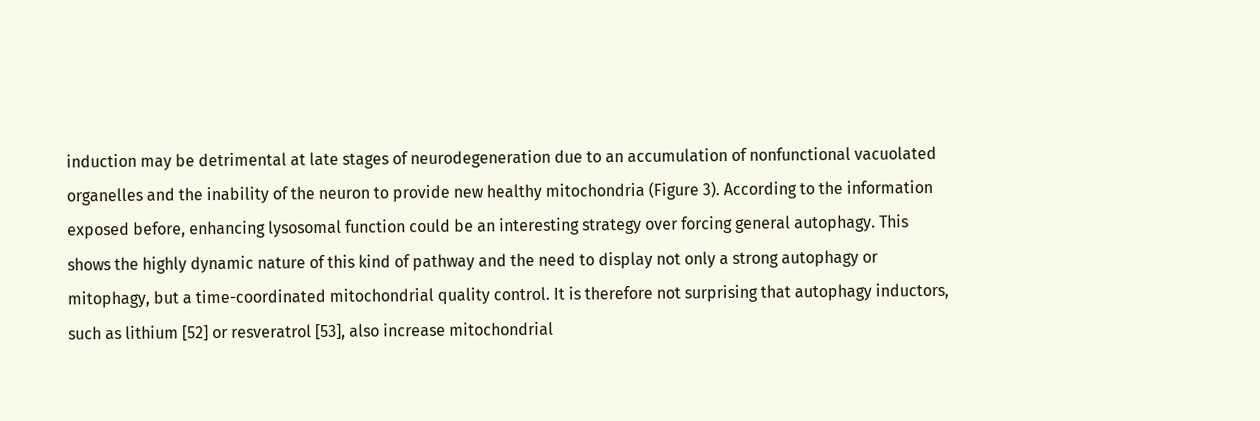induction may be detrimental at late stages of neurodegeneration due to an accumulation of nonfunctional vacuolated organelles and the inability of the neuron to provide new healthy mitochondria (Figure 3). According to the information exposed before, enhancing lysosomal function could be an interesting strategy over forcing general autophagy. This shows the highly dynamic nature of this kind of pathway and the need to display not only a strong autophagy or mitophagy, but a time-coordinated mitochondrial quality control. It is therefore not surprising that autophagy inductors, such as lithium [52] or resveratrol [53], also increase mitochondrial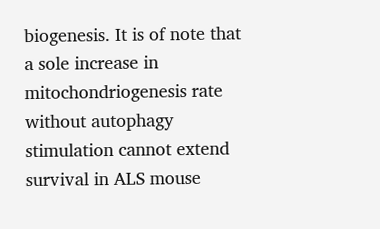biogenesis. It is of note that a sole increase in mitochondriogenesis rate without autophagy stimulation cannot extend survival in ALS mouse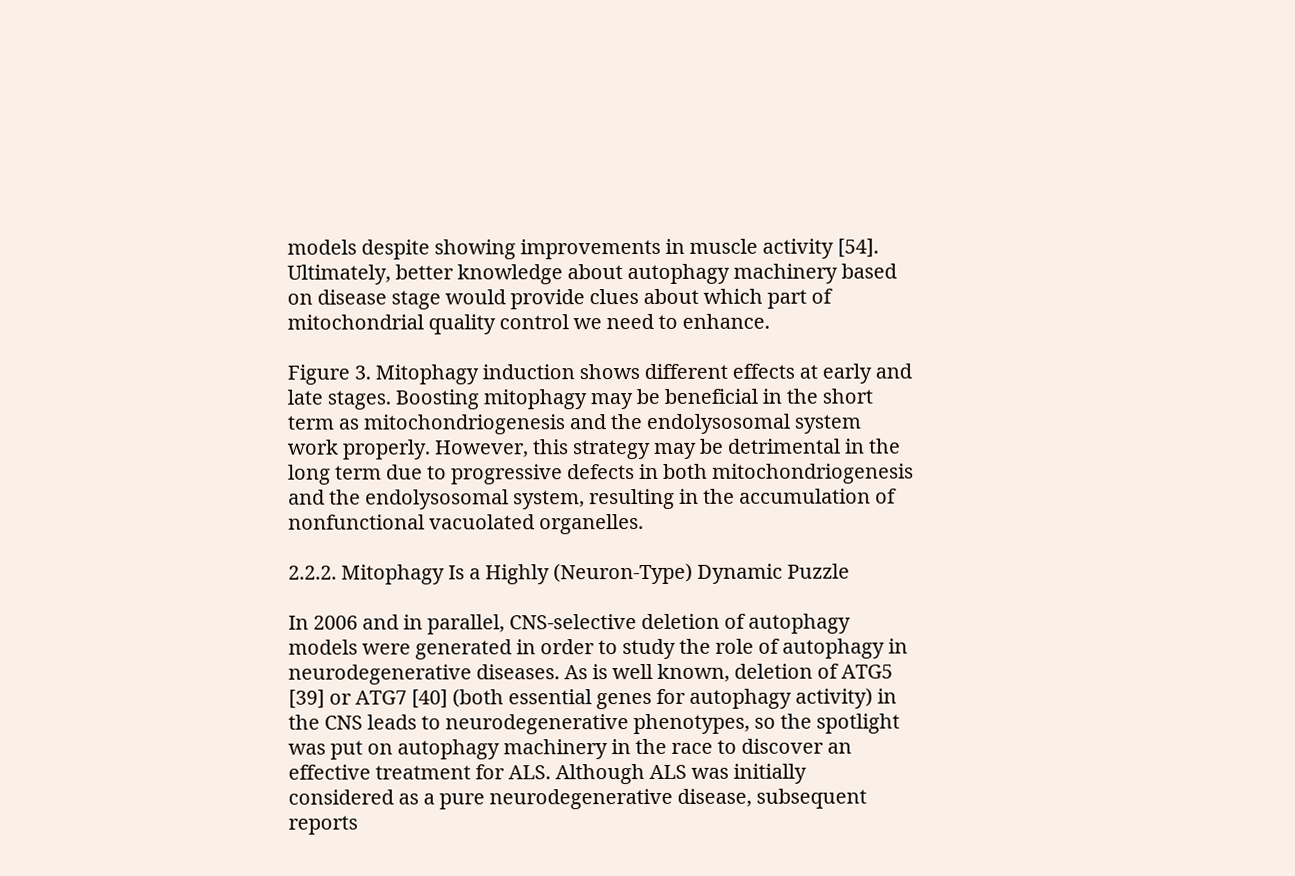models despite showing improvements in muscle activity [54]. Ultimately, better knowledge about autophagy machinery based on disease stage would provide clues about which part of mitochondrial quality control we need to enhance.

Figure 3. Mitophagy induction shows different effects at early and late stages. Boosting mitophagy may be beneficial in the short term as mitochondriogenesis and the endolysosomal system work properly. However, this strategy may be detrimental in the long term due to progressive defects in both mitochondriogenesis and the endolysosomal system, resulting in the accumulation of nonfunctional vacuolated organelles.

2.2.2. Mitophagy Is a Highly (Neuron-Type) Dynamic Puzzle

In 2006 and in parallel, CNS-selective deletion of autophagy models were generated in order to study the role of autophagy in neurodegenerative diseases. As is well known, deletion of ATG5 [39] or ATG7 [40] (both essential genes for autophagy activity) in the CNS leads to neurodegenerative phenotypes, so the spotlight was put on autophagy machinery in the race to discover an effective treatment for ALS. Although ALS was initially considered as a pure neurodegenerative disease, subsequent reports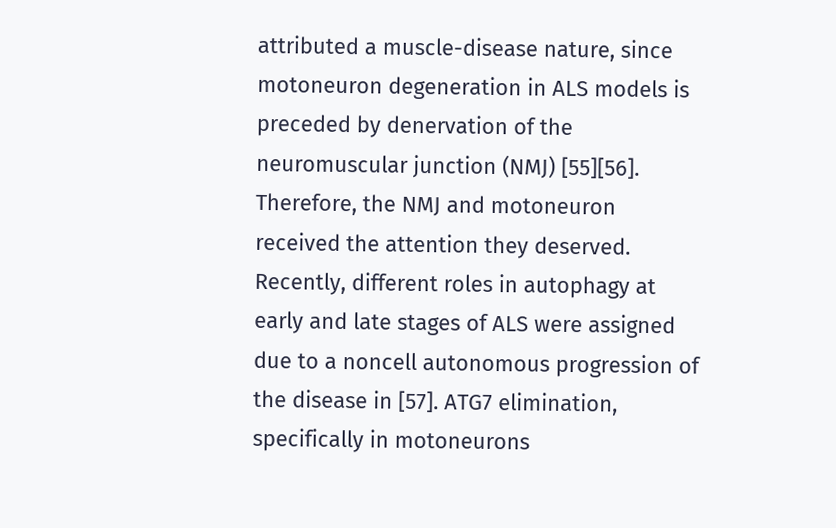attributed a muscle-disease nature, since motoneuron degeneration in ALS models is preceded by denervation of the neuromuscular junction (NMJ) [55][56]. Therefore, the NMJ and motoneuron received the attention they deserved. Recently, different roles in autophagy at early and late stages of ALS were assigned due to a noncell autonomous progression of the disease in [57]. ATG7 elimination, specifically in motoneurons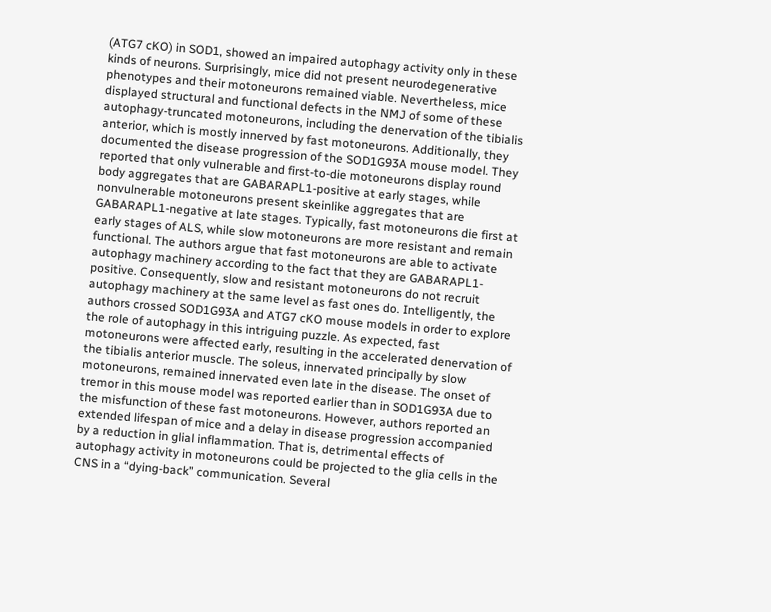(ATG7 cKO) in SOD1, showed an impaired autophagy activity only in these kinds of neurons. Surprisingly, mice did not present neurodegenerative phenotypes and their motoneurons remained viable. Nevertheless, mice displayed structural and functional defects in the NMJ of some of these autophagy-truncated motoneurons, including the denervation of the tibialis anterior, which is mostly innerved by fast motoneurons. Additionally, they documented the disease progression of the SOD1G93A mouse model. They reported that only vulnerable and first-to-die motoneurons display round body aggregates that are GABARAPL1-positive at early stages, while nonvulnerable motoneurons present skeinlike aggregates that are GABARAPL1-negative at late stages. Typically, fast motoneurons die first at early stages of ALS, while slow motoneurons are more resistant and remain functional. The authors argue that fast motoneurons are able to activate autophagy machinery according to the fact that they are GABARAPL1-positive. Consequently, slow and resistant motoneurons do not recruit autophagy machinery at the same level as fast ones do. Intelligently, the authors crossed SOD1G93A and ATG7 cKO mouse models in order to explore the role of autophagy in this intriguing puzzle. As expected, fast motoneurons were affected early, resulting in the accelerated denervation of the tibialis anterior muscle. The soleus, innervated principally by slow motoneurons, remained innervated even late in the disease. The onset of tremor in this mouse model was reported earlier than in SOD1G93A due to the misfunction of these fast motoneurons. However, authors reported an extended lifespan of mice and a delay in disease progression accompanied by a reduction in glial inflammation. That is, detrimental effects of autophagy activity in motoneurons could be projected to the glia cells in the CNS in a “dying-back” communication. Several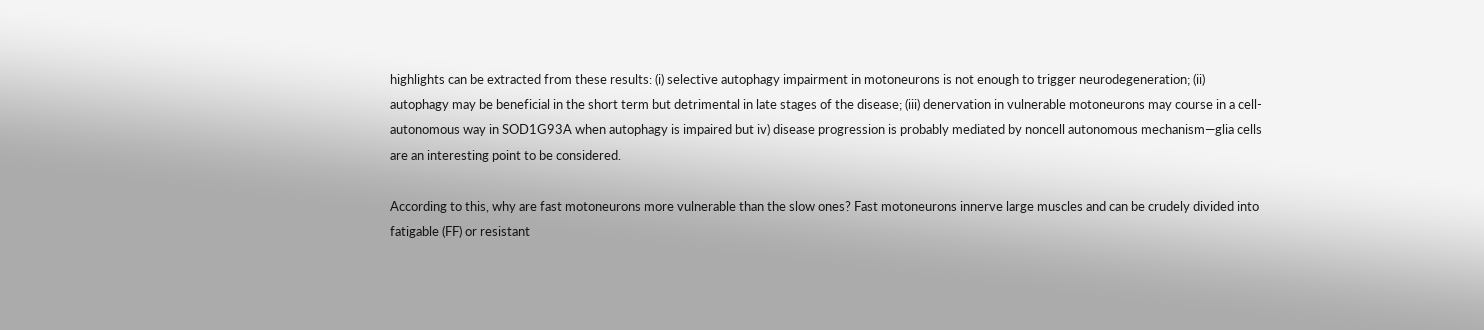highlights can be extracted from these results: (i) selective autophagy impairment in motoneurons is not enough to trigger neurodegeneration; (ii) autophagy may be beneficial in the short term but detrimental in late stages of the disease; (iii) denervation in vulnerable motoneurons may course in a cell-autonomous way in SOD1G93A when autophagy is impaired but iv) disease progression is probably mediated by noncell autonomous mechanism—glia cells are an interesting point to be considered.

According to this, why are fast motoneurons more vulnerable than the slow ones? Fast motoneurons innerve large muscles and can be crudely divided into fatigable (FF) or resistant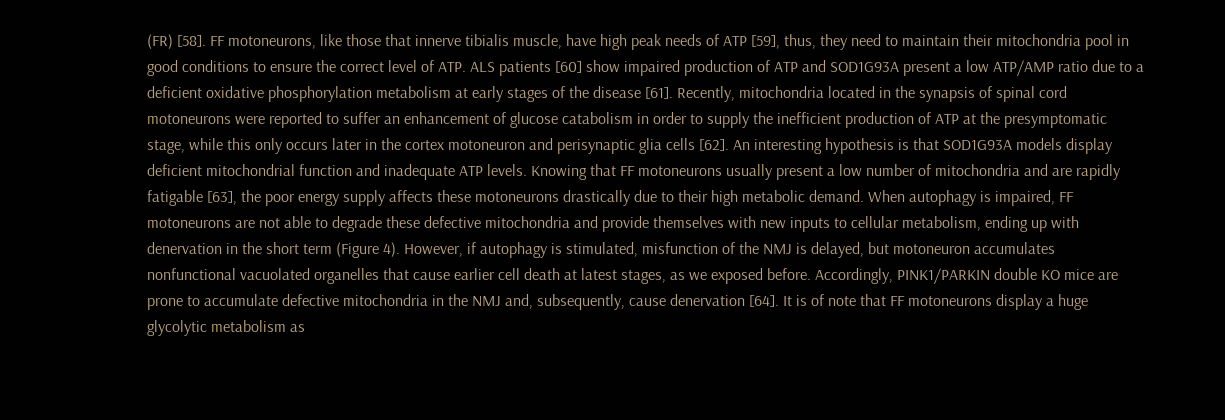(FR) [58]. FF motoneurons, like those that innerve tibialis muscle, have high peak needs of ATP [59], thus, they need to maintain their mitochondria pool in good conditions to ensure the correct level of ATP. ALS patients [60] show impaired production of ATP and SOD1G93A present a low ATP/AMP ratio due to a deficient oxidative phosphorylation metabolism at early stages of the disease [61]. Recently, mitochondria located in the synapsis of spinal cord motoneurons were reported to suffer an enhancement of glucose catabolism in order to supply the inefficient production of ATP at the presymptomatic stage, while this only occurs later in the cortex motoneuron and perisynaptic glia cells [62]. An interesting hypothesis is that SOD1G93A models display deficient mitochondrial function and inadequate ATP levels. Knowing that FF motoneurons usually present a low number of mitochondria and are rapidly fatigable [63], the poor energy supply affects these motoneurons drastically due to their high metabolic demand. When autophagy is impaired, FF motoneurons are not able to degrade these defective mitochondria and provide themselves with new inputs to cellular metabolism, ending up with denervation in the short term (Figure 4). However, if autophagy is stimulated, misfunction of the NMJ is delayed, but motoneuron accumulates nonfunctional vacuolated organelles that cause earlier cell death at latest stages, as we exposed before. Accordingly, PINK1/PARKIN double KO mice are prone to accumulate defective mitochondria in the NMJ and, subsequently, cause denervation [64]. It is of note that FF motoneurons display a huge glycolytic metabolism as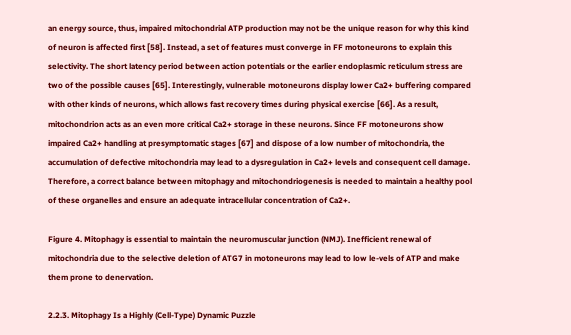an energy source, thus, impaired mitochondrial ATP production may not be the unique reason for why this kind of neuron is affected first [58]. Instead, a set of features must converge in FF motoneurons to explain this selectivity. The short latency period between action potentials or the earlier endoplasmic reticulum stress are two of the possible causes [65]. Interestingly, vulnerable motoneurons display lower Ca2+ buffering compared with other kinds of neurons, which allows fast recovery times during physical exercise [66]. As a result, mitochondrion acts as an even more critical Ca2+ storage in these neurons. Since FF motoneurons show impaired Ca2+ handling at presymptomatic stages [67] and dispose of a low number of mitochondria, the accumulation of defective mitochondria may lead to a dysregulation in Ca2+ levels and consequent cell damage. Therefore, a correct balance between mitophagy and mitochondriogenesis is needed to maintain a healthy pool of these organelles and ensure an adequate intracellular concentration of Ca2+.

Figure 4. Mitophagy is essential to maintain the neuromuscular junction (NMJ). Inefficient renewal of mitochondria due to the selective deletion of ATG7 in motoneurons may lead to low le-vels of ATP and make them prone to denervation.

2.2.3. Mitophagy Is a Highly (Cell-Type) Dynamic Puzzle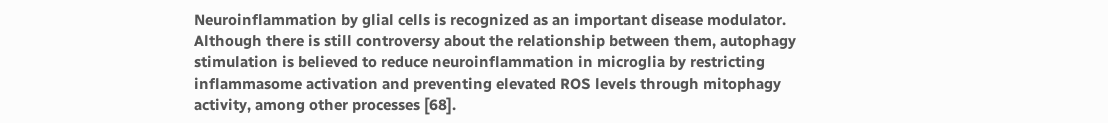Neuroinflammation by glial cells is recognized as an important disease modulator. Although there is still controversy about the relationship between them, autophagy stimulation is believed to reduce neuroinflammation in microglia by restricting inflammasome activation and preventing elevated ROS levels through mitophagy activity, among other processes [68].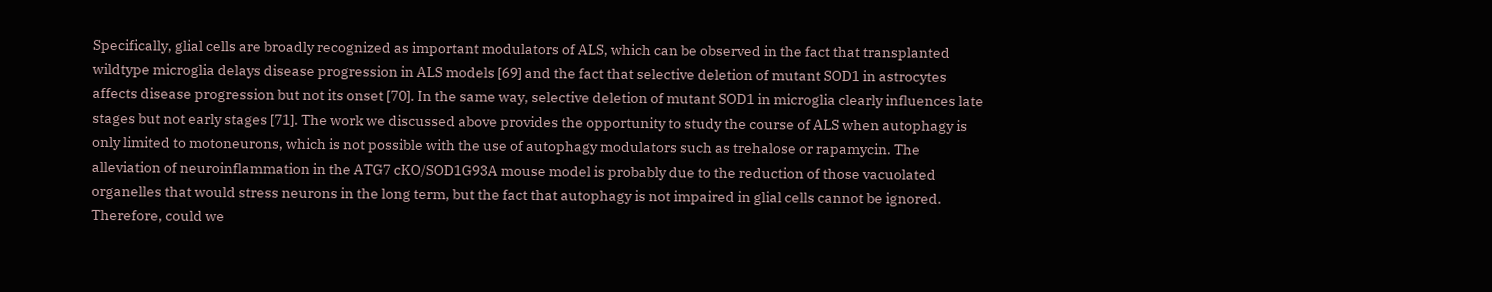Specifically, glial cells are broadly recognized as important modulators of ALS, which can be observed in the fact that transplanted wildtype microglia delays disease progression in ALS models [69] and the fact that selective deletion of mutant SOD1 in astrocytes affects disease progression but not its onset [70]. In the same way, selective deletion of mutant SOD1 in microglia clearly influences late stages but not early stages [71]. The work we discussed above provides the opportunity to study the course of ALS when autophagy is only limited to motoneurons, which is not possible with the use of autophagy modulators such as trehalose or rapamycin. The alleviation of neuroinflammation in the ATG7 cKO/SOD1G93A mouse model is probably due to the reduction of those vacuolated organelles that would stress neurons in the long term, but the fact that autophagy is not impaired in glial cells cannot be ignored. Therefore, could we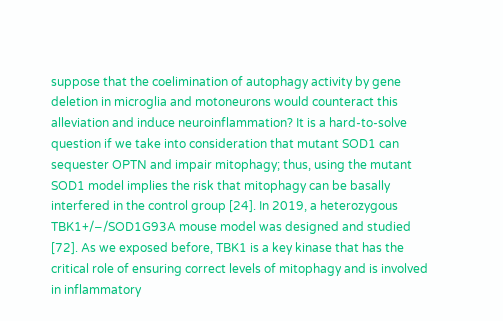suppose that the coelimination of autophagy activity by gene deletion in microglia and motoneurons would counteract this alleviation and induce neuroinflammation? It is a hard-to-solve question if we take into consideration that mutant SOD1 can sequester OPTN and impair mitophagy; thus, using the mutant SOD1 model implies the risk that mitophagy can be basally interfered in the control group [24]. In 2019, a heterozygous TBK1+/−/SOD1G93A mouse model was designed and studied [72]. As we exposed before, TBK1 is a key kinase that has the critical role of ensuring correct levels of mitophagy and is involved in inflammatory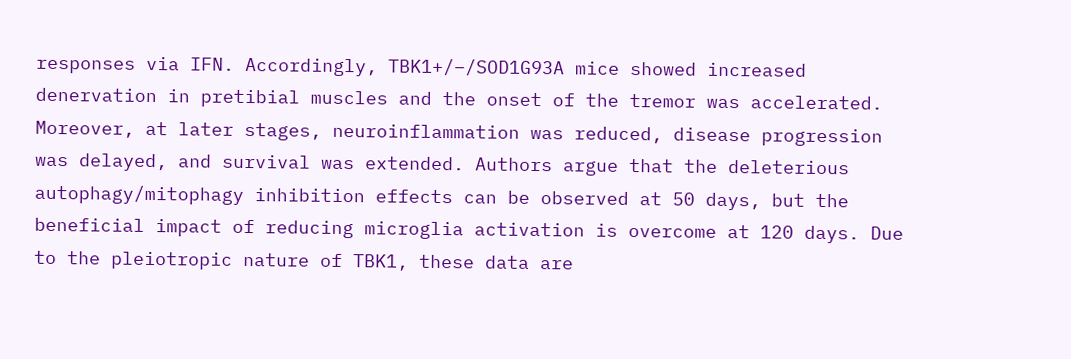responses via IFN. Accordingly, TBK1+/−/SOD1G93A mice showed increased denervation in pretibial muscles and the onset of the tremor was accelerated. Moreover, at later stages, neuroinflammation was reduced, disease progression was delayed, and survival was extended. Authors argue that the deleterious autophagy/mitophagy inhibition effects can be observed at 50 days, but the beneficial impact of reducing microglia activation is overcome at 120 days. Due to the pleiotropic nature of TBK1, these data are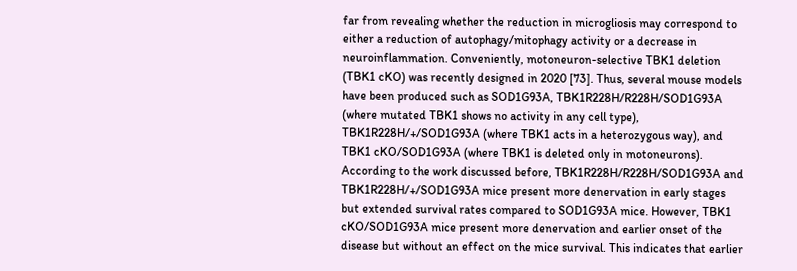far from revealing whether the reduction in microgliosis may correspond to either a reduction of autophagy/mitophagy activity or a decrease in neuroinflammation. Conveniently, motoneuron-selective TBK1 deletion (TBK1 cKO) was recently designed in 2020 [73]. Thus, several mouse models have been produced such as SOD1G93A, TBK1R228H/R228H/SOD1G93A (where mutated TBK1 shows no activity in any cell type), TBK1R228H/+/SOD1G93A (where TBK1 acts in a heterozygous way), and TBK1 cKO/SOD1G93A (where TBK1 is deleted only in motoneurons). According to the work discussed before, TBK1R228H/R228H/SOD1G93A and TBK1R228H/+/SOD1G93A mice present more denervation in early stages but extended survival rates compared to SOD1G93A mice. However, TBK1 cKO/SOD1G93A mice present more denervation and earlier onset of the disease but without an effect on the mice survival. This indicates that earlier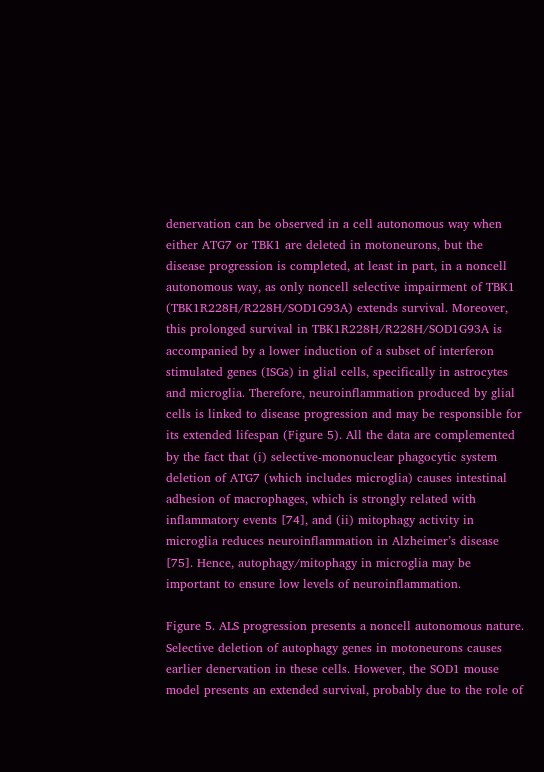denervation can be observed in a cell autonomous way when either ATG7 or TBK1 are deleted in motoneurons, but the disease progression is completed, at least in part, in a noncell autonomous way, as only noncell selective impairment of TBK1 (TBK1R228H/R228H/SOD1G93A) extends survival. Moreover, this prolonged survival in TBK1R228H/R228H/SOD1G93A is accompanied by a lower induction of a subset of interferon stimulated genes (ISGs) in glial cells, specifically in astrocytes and microglia. Therefore, neuroinflammation produced by glial cells is linked to disease progression and may be responsible for its extended lifespan (Figure 5). All the data are complemented by the fact that (i) selective-mononuclear phagocytic system deletion of ATG7 (which includes microglia) causes intestinal adhesion of macrophages, which is strongly related with inflammatory events [74], and (ii) mitophagy activity in microglia reduces neuroinflammation in Alzheimer’s disease [75]. Hence, autophagy/mitophagy in microglia may be important to ensure low levels of neuroinflammation.

Figure 5. ALS progression presents a noncell autonomous nature. Selective deletion of autophagy genes in motoneurons causes earlier denervation in these cells. However, the SOD1 mouse model presents an extended survival, probably due to the role of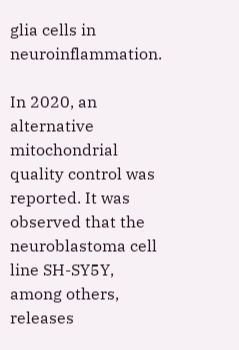glia cells in neuroinflammation.

In 2020, an alternative mitochondrial quality control was reported. It was observed that the neuroblastoma cell line SH-SY5Y, among others, releases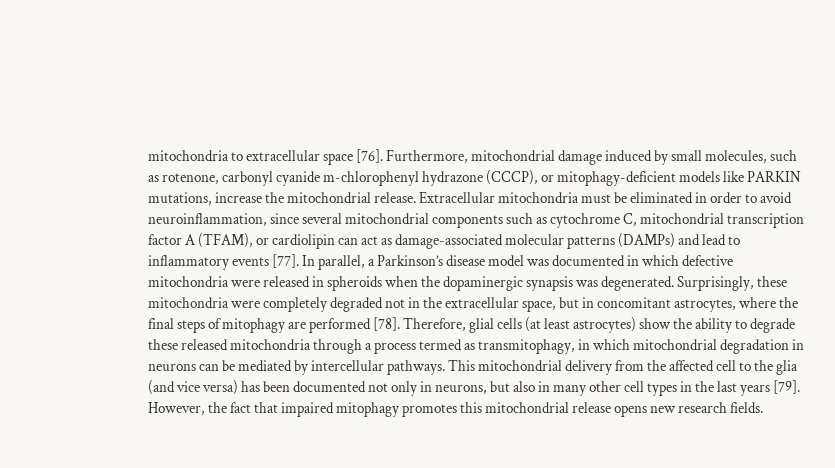mitochondria to extracellular space [76]. Furthermore, mitochondrial damage induced by small molecules, such as rotenone, carbonyl cyanide m-chlorophenyl hydrazone (CCCP), or mitophagy-deficient models like PARKIN mutations, increase the mitochondrial release. Extracellular mitochondria must be eliminated in order to avoid neuroinflammation, since several mitochondrial components such as cytochrome C, mitochondrial transcription factor A (TFAM), or cardiolipin can act as damage-associated molecular patterns (DAMPs) and lead to inflammatory events [77]. In parallel, a Parkinson’s disease model was documented in which defective mitochondria were released in spheroids when the dopaminergic synapsis was degenerated. Surprisingly, these mitochondria were completely degraded not in the extracellular space, but in concomitant astrocytes, where the final steps of mitophagy are performed [78]. Therefore, glial cells (at least astrocytes) show the ability to degrade these released mitochondria through a process termed as transmitophagy, in which mitochondrial degradation in neurons can be mediated by intercellular pathways. This mitochondrial delivery from the affected cell to the glia (and vice versa) has been documented not only in neurons, but also in many other cell types in the last years [79]. However, the fact that impaired mitophagy promotes this mitochondrial release opens new research fields.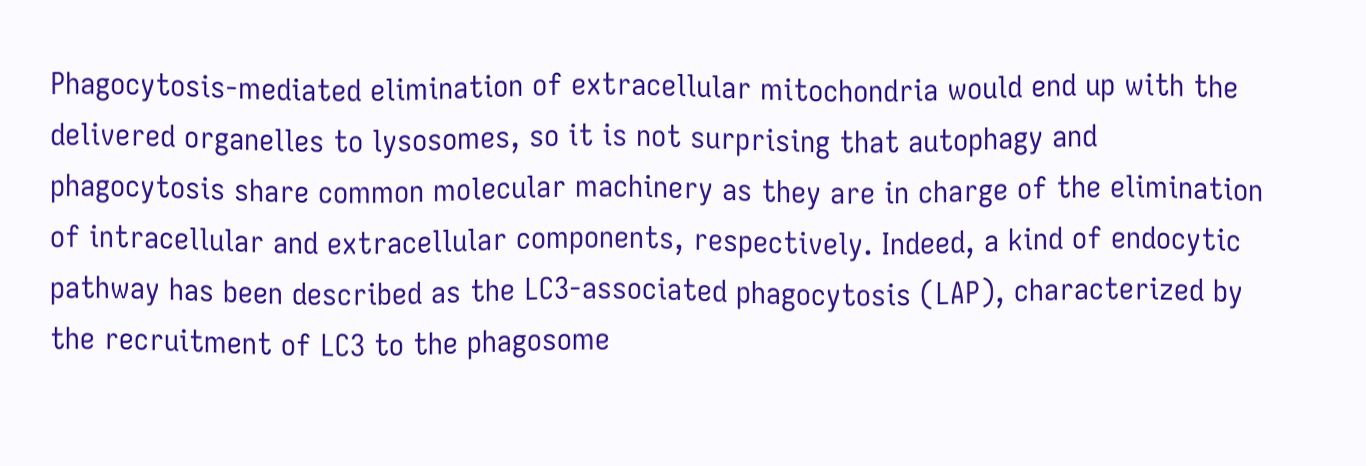Phagocytosis-mediated elimination of extracellular mitochondria would end up with the delivered organelles to lysosomes, so it is not surprising that autophagy and phagocytosis share common molecular machinery as they are in charge of the elimination of intracellular and extracellular components, respectively. Indeed, a kind of endocytic pathway has been described as the LC3-associated phagocytosis (LAP), characterized by the recruitment of LC3 to the phagosome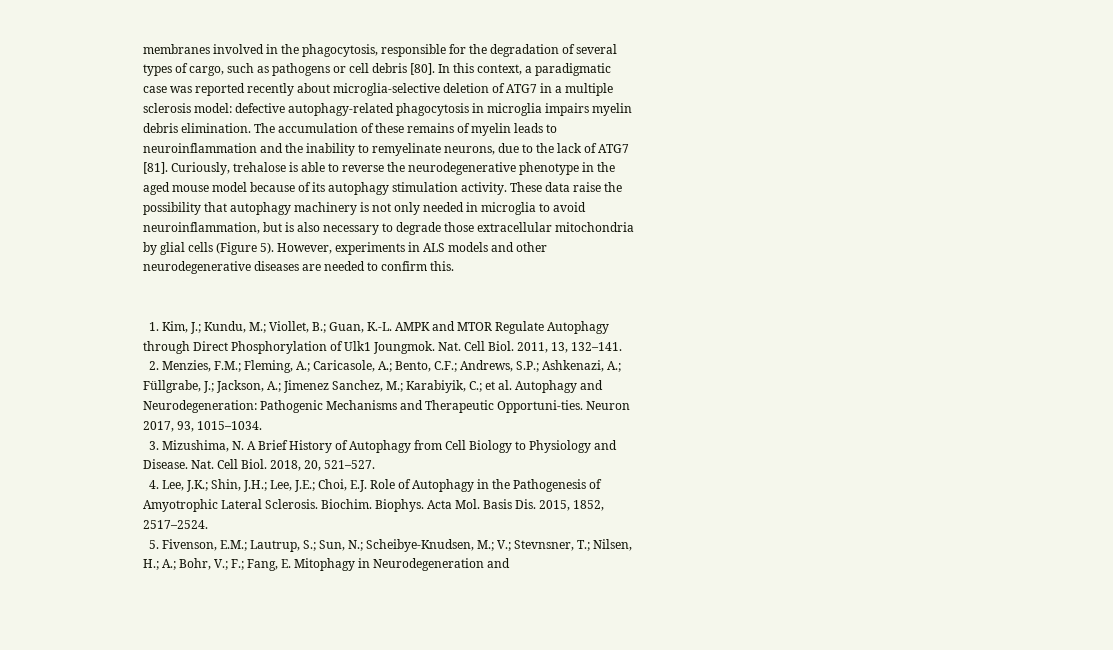membranes involved in the phagocytosis, responsible for the degradation of several types of cargo, such as pathogens or cell debris [80]. In this context, a paradigmatic case was reported recently about microglia-selective deletion of ATG7 in a multiple sclerosis model: defective autophagy-related phagocytosis in microglia impairs myelin debris elimination. The accumulation of these remains of myelin leads to neuroinflammation and the inability to remyelinate neurons, due to the lack of ATG7 [81]. Curiously, trehalose is able to reverse the neurodegenerative phenotype in the aged mouse model because of its autophagy stimulation activity. These data raise the possibility that autophagy machinery is not only needed in microglia to avoid neuroinflammation, but is also necessary to degrade those extracellular mitochondria by glial cells (Figure 5). However, experiments in ALS models and other neurodegenerative diseases are needed to confirm this.


  1. Kim, J.; Kundu, M.; Viollet, B.; Guan, K.-L. AMPK and MTOR Regulate Autophagy through Direct Phosphorylation of Ulk1 Joungmok. Nat. Cell Biol. 2011, 13, 132–141.
  2. Menzies, F.M.; Fleming, A.; Caricasole, A.; Bento, C.F.; Andrews, S.P.; Ashkenazi, A.; Füllgrabe, J.; Jackson, A.; Jimenez Sanchez, M.; Karabiyik, C.; et al. Autophagy and Neurodegeneration: Pathogenic Mechanisms and Therapeutic Opportuni-ties. Neuron 2017, 93, 1015–1034.
  3. Mizushima, N. A Brief History of Autophagy from Cell Biology to Physiology and Disease. Nat. Cell Biol. 2018, 20, 521–527.
  4. Lee, J.K.; Shin, J.H.; Lee, J.E.; Choi, E.J. Role of Autophagy in the Pathogenesis of Amyotrophic Lateral Sclerosis. Biochim. Biophys. Acta Mol. Basis Dis. 2015, 1852, 2517–2524.
  5. Fivenson, E.M.; Lautrup, S.; Sun, N.; Scheibye-Knudsen, M.; V.; Stevnsner, T.; Nilsen, H.; A.; Bohr, V.; F.; Fang, E. Mitophagy in Neurodegeneration and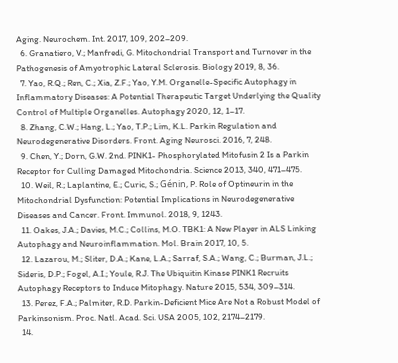Aging. Neurochem. Int. 2017, 109, 202–209.
  6. Granatiero, V.; Manfredi, G. Mitochondrial Transport and Turnover in the Pathogenesis of Amyotrophic Lateral Sclerosis. Biology 2019, 8, 36.
  7. Yao, R.Q.; Ren, C.; Xia, Z.F.; Yao, Y.M. Organelle-Specific Autophagy in Inflammatory Diseases: A Potential Therapeutic Target Underlying the Quality Control of Multiple Organelles. Autophagy 2020, 12, 1–17.
  8. Zhang, C.W.; Hang, L.; Yao, T.P.; Lim, K.L. Parkin Regulation and Neurodegenerative Disorders. Front. Aging Neurosci. 2016, 7, 248.
  9. Chen, Y.; Dorn, G.W. 2nd. PINK1- Phosphorylated Mitofusin 2 Is a Parkin Receptor for Culling Damaged Mitochondria. Science 2013, 340, 471–475.
  10. Weil, R.; Laplantine, E.; Curic, S.; Génin, P. Role of Optineurin in the Mitochondrial Dysfunction: Potential Implications in Neurodegenerative Diseases and Cancer. Front. Immunol. 2018, 9, 1243.
  11. Oakes, J.A.; Davies, M.C.; Collins, M.O. TBK1: A New Player in ALS Linking Autophagy and Neuroinflammation. Mol. Brain 2017, 10, 5.
  12. Lazarou, M.; Sliter, D.A.; Kane, L.A.; Sarraf, S.A.; Wang, C.; Burman, J.L.; Sideris, D.P.; Fogel, A.I.; Youle, R.J. The Ubiquitin Kinase PINK1 Recruits Autophagy Receptors to Induce Mitophagy. Nature 2015, 534, 309–314.
  13. Perez, F.A.; Palmiter, R.D. Parkin-Deficient Mice Are Not a Robust Model of Parkinsonism. Proc. Natl. Acad. Sci. USA 2005, 102, 2174–2179.
  14.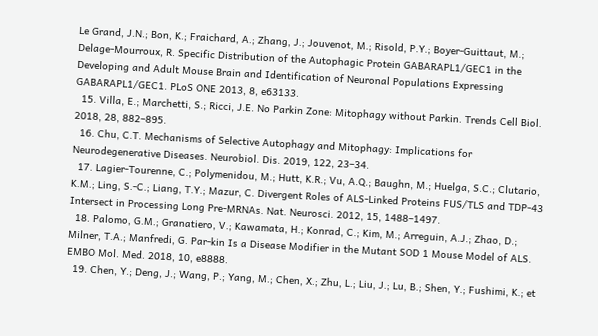Le Grand, J.N.; Bon, K.; Fraichard, A.; Zhang, J.; Jouvenot, M.; Risold, P.Y.; Boyer-Guittaut, M.; Delage-Mourroux, R. Specific Distribution of the Autophagic Protein GABARAPL1/GEC1 in the Developing and Adult Mouse Brain and Identification of Neuronal Populations Expressing GABARAPL1/GEC1. PLoS ONE 2013, 8, e63133.
  15. Villa, E.; Marchetti, S.; Ricci, J.E. No Parkin Zone: Mitophagy without Parkin. Trends Cell Biol. 2018, 28, 882–895.
  16. Chu, C.T. Mechanisms of Selective Autophagy and Mitophagy: Implications for Neurodegenerative Diseases. Neurobiol. Dis. 2019, 122, 23–34.
  17. Lagier-Tourenne, C.; Polymenidou, M.; Hutt, K.R.; Vu, A.Q.; Baughn, M.; Huelga, S.C.; Clutario, K.M.; Ling, S.-C.; Liang, T.Y.; Mazur, C. Divergent Roles of ALS-Linked Proteins FUS/TLS and TDP-43 Intersect in Processing Long Pre-MRNAs. Nat. Neurosci. 2012, 15, 1488–1497.
  18. Palomo, G.M.; Granatiero, V.; Kawamata, H.; Konrad, C.; Kim, M.; Arreguin, A.J.; Zhao, D.; Milner, T.A.; Manfredi, G. Par-kin Is a Disease Modifier in the Mutant SOD 1 Mouse Model of ALS. EMBO Mol. Med. 2018, 10, e8888.
  19. Chen, Y.; Deng, J.; Wang, P.; Yang, M.; Chen, X.; Zhu, L.; Liu, J.; Lu, B.; Shen, Y.; Fushimi, K.; et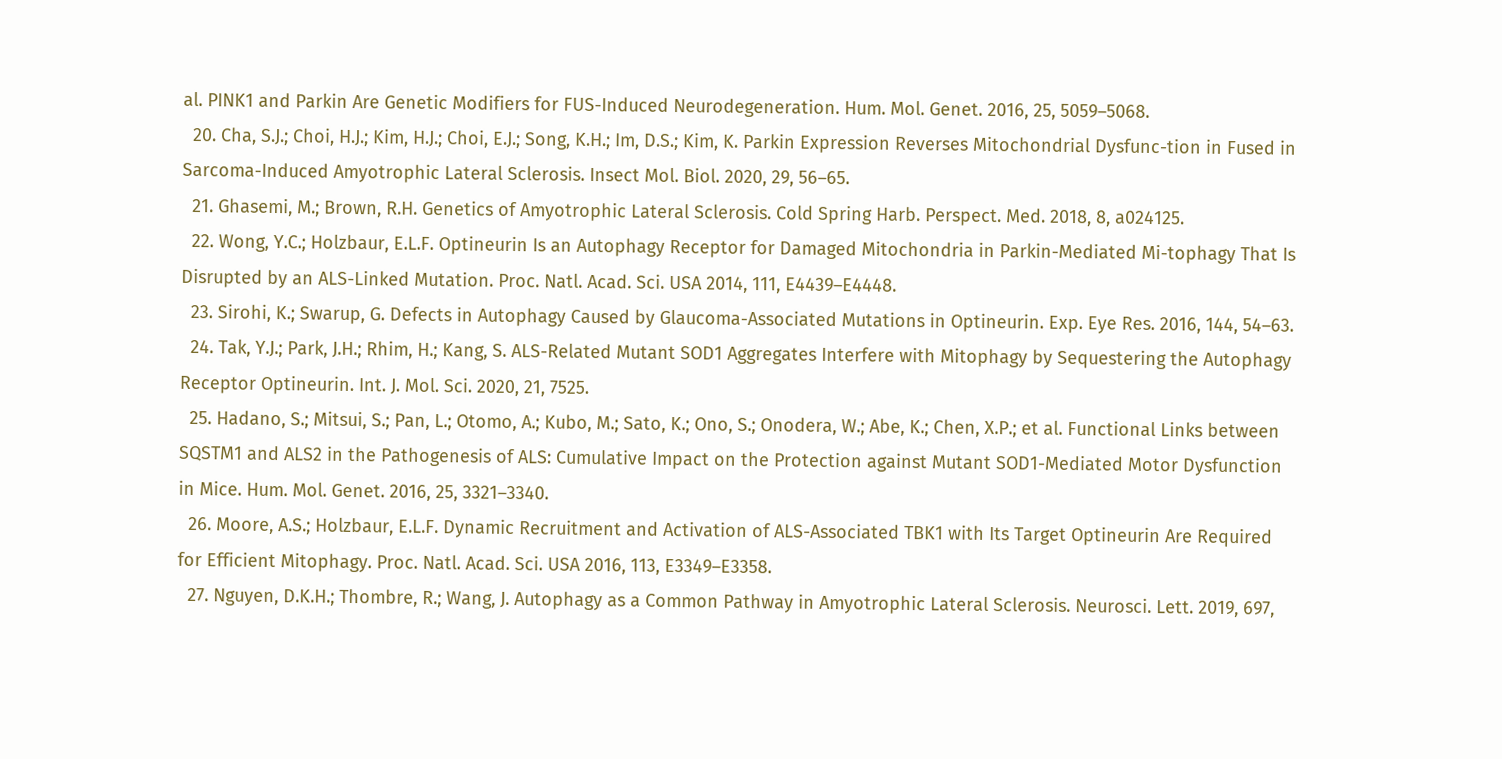al. PINK1 and Parkin Are Genetic Modifiers for FUS-Induced Neurodegeneration. Hum. Mol. Genet. 2016, 25, 5059–5068.
  20. Cha, S.J.; Choi, H.J.; Kim, H.J.; Choi, E.J.; Song, K.H.; Im, D.S.; Kim, K. Parkin Expression Reverses Mitochondrial Dysfunc-tion in Fused in Sarcoma-Induced Amyotrophic Lateral Sclerosis. Insect Mol. Biol. 2020, 29, 56–65.
  21. Ghasemi, M.; Brown, R.H. Genetics of Amyotrophic Lateral Sclerosis. Cold Spring Harb. Perspect. Med. 2018, 8, a024125.
  22. Wong, Y.C.; Holzbaur, E.L.F. Optineurin Is an Autophagy Receptor for Damaged Mitochondria in Parkin-Mediated Mi-tophagy That Is Disrupted by an ALS-Linked Mutation. Proc. Natl. Acad. Sci. USA 2014, 111, E4439–E4448.
  23. Sirohi, K.; Swarup, G. Defects in Autophagy Caused by Glaucoma-Associated Mutations in Optineurin. Exp. Eye Res. 2016, 144, 54–63.
  24. Tak, Y.J.; Park, J.H.; Rhim, H.; Kang, S. ALS-Related Mutant SOD1 Aggregates Interfere with Mitophagy by Sequestering the Autophagy Receptor Optineurin. Int. J. Mol. Sci. 2020, 21, 7525.
  25. Hadano, S.; Mitsui, S.; Pan, L.; Otomo, A.; Kubo, M.; Sato, K.; Ono, S.; Onodera, W.; Abe, K.; Chen, X.P.; et al. Functional Links between SQSTM1 and ALS2 in the Pathogenesis of ALS: Cumulative Impact on the Protection against Mutant SOD1-Mediated Motor Dysfunction in Mice. Hum. Mol. Genet. 2016, 25, 3321–3340.
  26. Moore, A.S.; Holzbaur, E.L.F. Dynamic Recruitment and Activation of ALS-Associated TBK1 with Its Target Optineurin Are Required for Efficient Mitophagy. Proc. Natl. Acad. Sci. USA 2016, 113, E3349–E3358.
  27. Nguyen, D.K.H.; Thombre, R.; Wang, J. Autophagy as a Common Pathway in Amyotrophic Lateral Sclerosis. Neurosci. Lett. 2019, 697,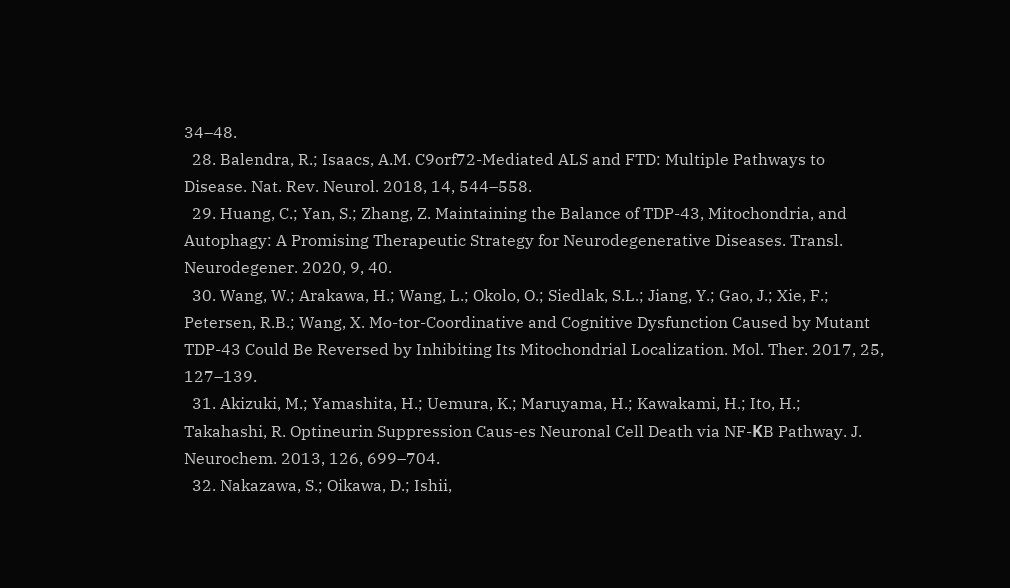34–48.
  28. Balendra, R.; Isaacs, A.M. C9orf72-Mediated ALS and FTD: Multiple Pathways to Disease. Nat. Rev. Neurol. 2018, 14, 544–558.
  29. Huang, C.; Yan, S.; Zhang, Z. Maintaining the Balance of TDP-43, Mitochondria, and Autophagy: A Promising Therapeutic Strategy for Neurodegenerative Diseases. Transl. Neurodegener. 2020, 9, 40.
  30. Wang, W.; Arakawa, H.; Wang, L.; Okolo, O.; Siedlak, S.L.; Jiang, Y.; Gao, J.; Xie, F.; Petersen, R.B.; Wang, X. Mo-tor-Coordinative and Cognitive Dysfunction Caused by Mutant TDP-43 Could Be Reversed by Inhibiting Its Mitochondrial Localization. Mol. Ther. 2017, 25, 127–139.
  31. Akizuki, M.; Yamashita, H.; Uemura, K.; Maruyama, H.; Kawakami, H.; Ito, H.; Takahashi, R. Optineurin Suppression Caus-es Neuronal Cell Death via NF-ΚB Pathway. J. Neurochem. 2013, 126, 699–704.
  32. Nakazawa, S.; Oikawa, D.; Ishii,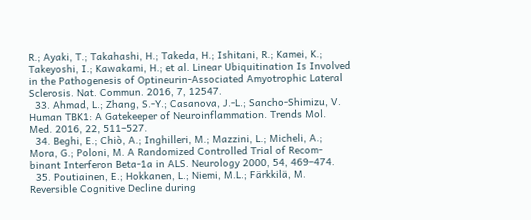R.; Ayaki, T.; Takahashi, H.; Takeda, H.; Ishitani, R.; Kamei, K.; Takeyoshi, I.; Kawakami, H.; et al. Linear Ubiquitination Is Involved in the Pathogenesis of Optineurin-Associated Amyotrophic Lateral Sclerosis. Nat. Commun. 2016, 7, 12547.
  33. Ahmad, L.; Zhang, S.-Y.; Casanova, J.-L.; Sancho-Shimizu, V. Human TBK1: A Gatekeeper of Neuroinflammation. Trends Mol. Med. 2016, 22, 511–527.
  34. Beghi, E.; Chiò, A.; Inghilleri, M.; Mazzini, L.; Micheli, A.; Mora, G.; Poloni, M. A Randomized Controlled Trial of Recom-binant Interferon Beta-1a in ALS. Neurology 2000, 54, 469–474.
  35. Poutiainen, E.; Hokkanen, L.; Niemi, M.L.; Färkkilä, M. Reversible Cognitive Decline during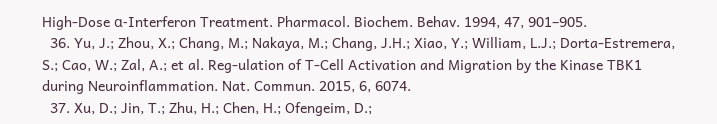High-Dose α-Interferon Treatment. Pharmacol. Biochem. Behav. 1994, 47, 901–905.
  36. Yu, J.; Zhou, X.; Chang, M.; Nakaya, M.; Chang, J.H.; Xiao, Y.; William, L.J.; Dorta-Estremera, S.; Cao, W.; Zal, A.; et al. Reg-ulation of T-Cell Activation and Migration by the Kinase TBK1 during Neuroinflammation. Nat. Commun. 2015, 6, 6074.
  37. Xu, D.; Jin, T.; Zhu, H.; Chen, H.; Ofengeim, D.;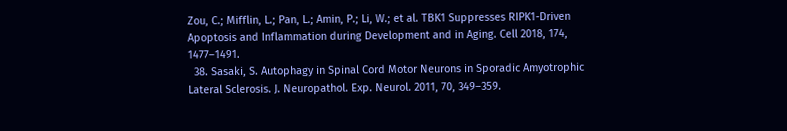Zou, C.; Mifflin, L.; Pan, L.; Amin, P.; Li, W.; et al. TBK1 Suppresses RIPK1-Driven Apoptosis and Inflammation during Development and in Aging. Cell 2018, 174, 1477–1491.
  38. Sasaki, S. Autophagy in Spinal Cord Motor Neurons in Sporadic Amyotrophic Lateral Sclerosis. J. Neuropathol. Exp. Neurol. 2011, 70, 349–359.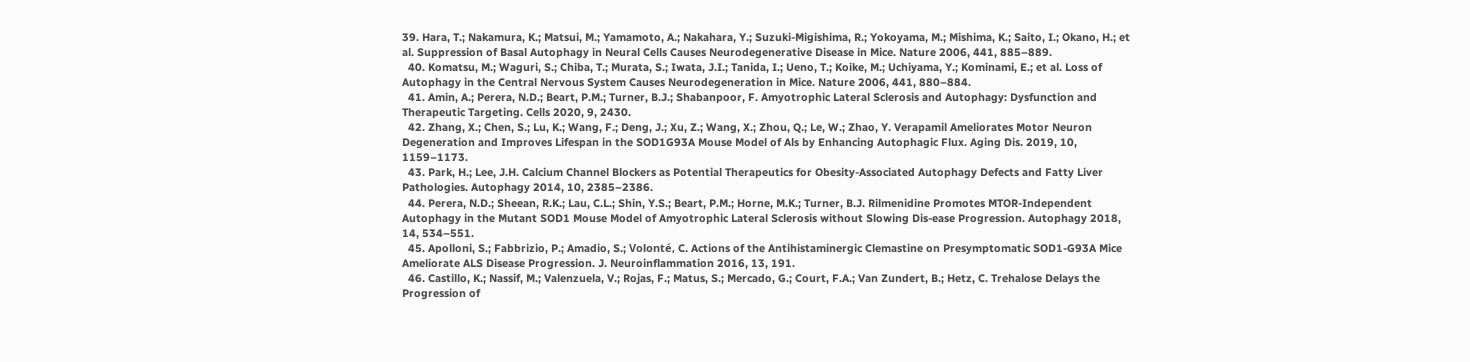39. Hara, T.; Nakamura, K.; Matsui, M.; Yamamoto, A.; Nakahara, Y.; Suzuki-Migishima, R.; Yokoyama, M.; Mishima, K.; Saito, I.; Okano, H.; et al. Suppression of Basal Autophagy in Neural Cells Causes Neurodegenerative Disease in Mice. Nature 2006, 441, 885–889.
  40. Komatsu, M.; Waguri, S.; Chiba, T.; Murata, S.; Iwata, J.I.; Tanida, I.; Ueno, T.; Koike, M.; Uchiyama, Y.; Kominami, E.; et al. Loss of Autophagy in the Central Nervous System Causes Neurodegeneration in Mice. Nature 2006, 441, 880–884.
  41. Amin, A.; Perera, N.D.; Beart, P.M.; Turner, B.J.; Shabanpoor, F. Amyotrophic Lateral Sclerosis and Autophagy: Dysfunction and Therapeutic Targeting. Cells 2020, 9, 2430.
  42. Zhang, X.; Chen, S.; Lu, K.; Wang, F.; Deng, J.; Xu, Z.; Wang, X.; Zhou, Q.; Le, W.; Zhao, Y. Verapamil Ameliorates Motor Neuron Degeneration and Improves Lifespan in the SOD1G93A Mouse Model of Als by Enhancing Autophagic Flux. Aging Dis. 2019, 10, 1159–1173.
  43. Park, H.; Lee, J.H. Calcium Channel Blockers as Potential Therapeutics for Obesity-Associated Autophagy Defects and Fatty Liver Pathologies. Autophagy 2014, 10, 2385–2386.
  44. Perera, N.D.; Sheean, R.K.; Lau, C.L.; Shin, Y.S.; Beart, P.M.; Horne, M.K.; Turner, B.J. Rilmenidine Promotes MTOR-Independent Autophagy in the Mutant SOD1 Mouse Model of Amyotrophic Lateral Sclerosis without Slowing Dis-ease Progression. Autophagy 2018, 14, 534–551.
  45. Apolloni, S.; Fabbrizio, P.; Amadio, S.; Volonté, C. Actions of the Antihistaminergic Clemastine on Presymptomatic SOD1-G93A Mice Ameliorate ALS Disease Progression. J. Neuroinflammation 2016, 13, 191.
  46. Castillo, K.; Nassif, M.; Valenzuela, V.; Rojas, F.; Matus, S.; Mercado, G.; Court, F.A.; Van Zundert, B.; Hetz, C. Trehalose Delays the Progression of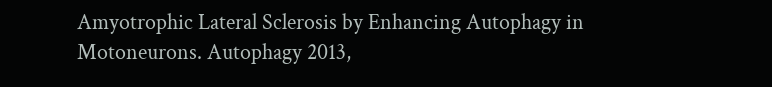Amyotrophic Lateral Sclerosis by Enhancing Autophagy in Motoneurons. Autophagy 2013,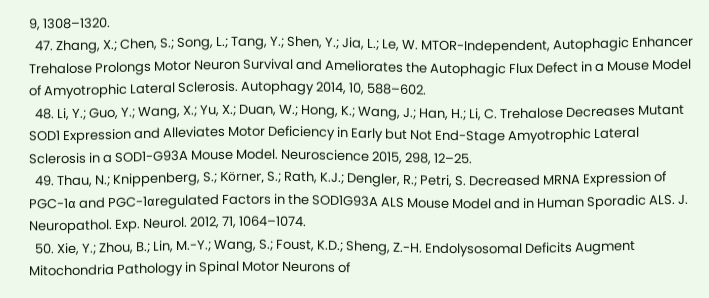9, 1308–1320.
  47. Zhang, X.; Chen, S.; Song, L.; Tang, Y.; Shen, Y.; Jia, L.; Le, W. MTOR-Independent, Autophagic Enhancer Trehalose Prolongs Motor Neuron Survival and Ameliorates the Autophagic Flux Defect in a Mouse Model of Amyotrophic Lateral Sclerosis. Autophagy 2014, 10, 588–602.
  48. Li, Y.; Guo, Y.; Wang, X.; Yu, X.; Duan, W.; Hong, K.; Wang, J.; Han, H.; Li, C. Trehalose Decreases Mutant SOD1 Expression and Alleviates Motor Deficiency in Early but Not End-Stage Amyotrophic Lateral Sclerosis in a SOD1-G93A Mouse Model. Neuroscience 2015, 298, 12–25.
  49. Thau, N.; Knippenberg, S.; Körner, S.; Rath, K.J.; Dengler, R.; Petri, S. Decreased MRNA Expression of PGC-1α and PGC-1αregulated Factors in the SOD1G93A ALS Mouse Model and in Human Sporadic ALS. J. Neuropathol. Exp. Neurol. 2012, 71, 1064–1074.
  50. Xie, Y.; Zhou, B.; Lin, M.-Y.; Wang, S.; Foust, K.D.; Sheng, Z.-H. Endolysosomal Deficits Augment Mitochondria Pathology in Spinal Motor Neurons of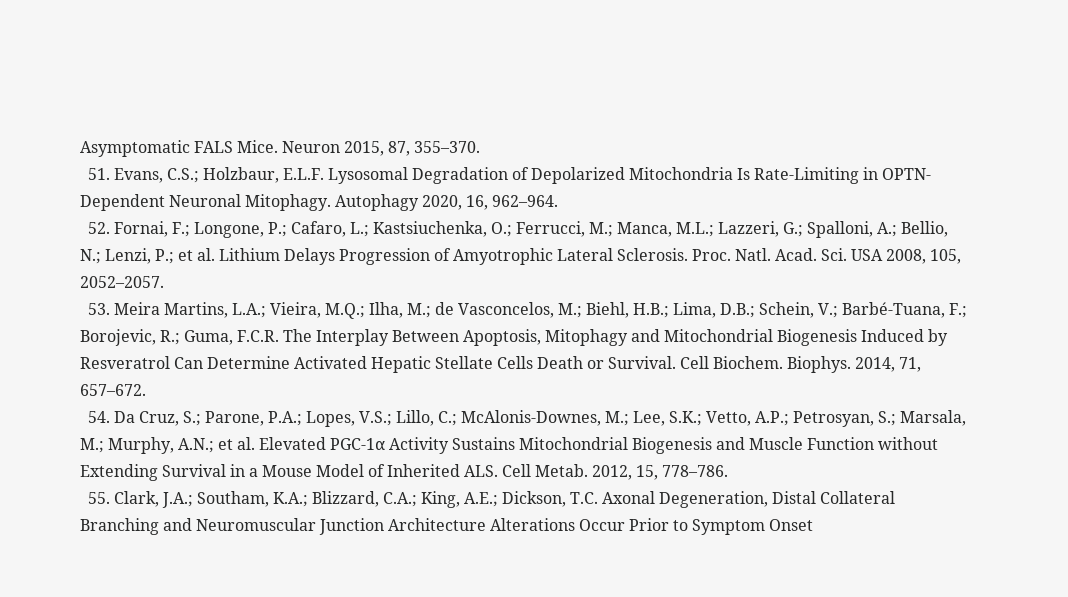Asymptomatic FALS Mice. Neuron 2015, 87, 355–370.
  51. Evans, C.S.; Holzbaur, E.L.F. Lysosomal Degradation of Depolarized Mitochondria Is Rate-Limiting in OPTN-Dependent Neuronal Mitophagy. Autophagy 2020, 16, 962–964.
  52. Fornai, F.; Longone, P.; Cafaro, L.; Kastsiuchenka, O.; Ferrucci, M.; Manca, M.L.; Lazzeri, G.; Spalloni, A.; Bellio, N.; Lenzi, P.; et al. Lithium Delays Progression of Amyotrophic Lateral Sclerosis. Proc. Natl. Acad. Sci. USA 2008, 105, 2052–2057.
  53. Meira Martins, L.A.; Vieira, M.Q.; Ilha, M.; de Vasconcelos, M.; Biehl, H.B.; Lima, D.B.; Schein, V.; Barbé-Tuana, F.; Borojevic, R.; Guma, F.C.R. The Interplay Between Apoptosis, Mitophagy and Mitochondrial Biogenesis Induced by Resveratrol Can Determine Activated Hepatic Stellate Cells Death or Survival. Cell Biochem. Biophys. 2014, 71, 657–672.
  54. Da Cruz, S.; Parone, P.A.; Lopes, V.S.; Lillo, C.; McAlonis-Downes, M.; Lee, S.K.; Vetto, A.P.; Petrosyan, S.; Marsala, M.; Murphy, A.N.; et al. Elevated PGC-1α Activity Sustains Mitochondrial Biogenesis and Muscle Function without Extending Survival in a Mouse Model of Inherited ALS. Cell Metab. 2012, 15, 778–786.
  55. Clark, J.A.; Southam, K.A.; Blizzard, C.A.; King, A.E.; Dickson, T.C. Axonal Degeneration, Distal Collateral Branching and Neuromuscular Junction Architecture Alterations Occur Prior to Symptom Onset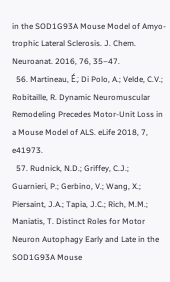in the SOD1G93A Mouse Model of Amyo-trophic Lateral Sclerosis. J. Chem. Neuroanat. 2016, 76, 35–47.
  56. Martineau, É.; Di Polo, A.; Velde, C.V.; Robitaille, R. Dynamic Neuromuscular Remodeling Precedes Motor-Unit Loss in a Mouse Model of ALS. eLife 2018, 7, e41973.
  57. Rudnick, N.D.; Griffey, C.J.; Guarnieri, P.; Gerbino, V.; Wang, X.; Piersaint, J.A.; Tapia, J.C.; Rich, M.M.; Maniatis, T. Distinct Roles for Motor Neuron Autophagy Early and Late in the SOD1G93A Mouse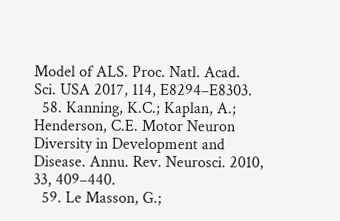Model of ALS. Proc. Natl. Acad. Sci. USA 2017, 114, E8294–E8303.
  58. Kanning, K.C.; Kaplan, A.; Henderson, C.E. Motor Neuron Diversity in Development and Disease. Annu. Rev. Neurosci. 2010, 33, 409–440.
  59. Le Masson, G.;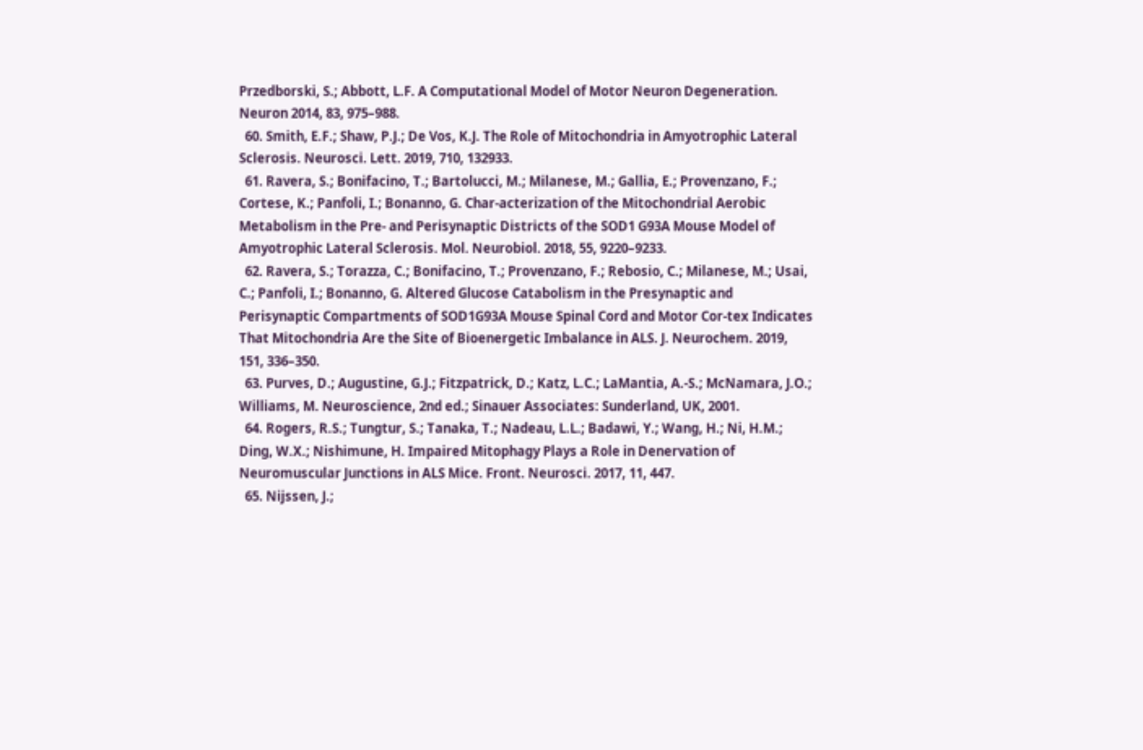Przedborski, S.; Abbott, L.F. A Computational Model of Motor Neuron Degeneration. Neuron 2014, 83, 975–988.
  60. Smith, E.F.; Shaw, P.J.; De Vos, K.J. The Role of Mitochondria in Amyotrophic Lateral Sclerosis. Neurosci. Lett. 2019, 710, 132933.
  61. Ravera, S.; Bonifacino, T.; Bartolucci, M.; Milanese, M.; Gallia, E.; Provenzano, F.; Cortese, K.; Panfoli, I.; Bonanno, G. Char-acterization of the Mitochondrial Aerobic Metabolism in the Pre- and Perisynaptic Districts of the SOD1 G93A Mouse Model of Amyotrophic Lateral Sclerosis. Mol. Neurobiol. 2018, 55, 9220–9233.
  62. Ravera, S.; Torazza, C.; Bonifacino, T.; Provenzano, F.; Rebosio, C.; Milanese, M.; Usai, C.; Panfoli, I.; Bonanno, G. Altered Glucose Catabolism in the Presynaptic and Perisynaptic Compartments of SOD1G93A Mouse Spinal Cord and Motor Cor-tex Indicates That Mitochondria Are the Site of Bioenergetic Imbalance in ALS. J. Neurochem. 2019, 151, 336–350.
  63. Purves, D.; Augustine, G.J.; Fitzpatrick, D.; Katz, L.C.; LaMantia, A.-S.; McNamara, J.O.; Williams, M. Neuroscience, 2nd ed.; Sinauer Associates: Sunderland, UK, 2001.
  64. Rogers, R.S.; Tungtur, S.; Tanaka, T.; Nadeau, L.L.; Badawi, Y.; Wang, H.; Ni, H.M.; Ding, W.X.; Nishimune, H. Impaired Mitophagy Plays a Role in Denervation of Neuromuscular Junctions in ALS Mice. Front. Neurosci. 2017, 11, 447.
  65. Nijssen, J.;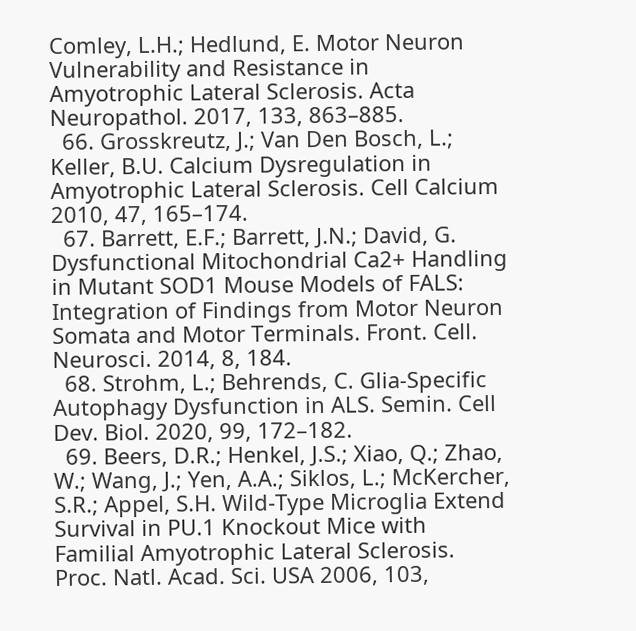Comley, L.H.; Hedlund, E. Motor Neuron Vulnerability and Resistance in Amyotrophic Lateral Sclerosis. Acta Neuropathol. 2017, 133, 863–885.
  66. Grosskreutz, J.; Van Den Bosch, L.; Keller, B.U. Calcium Dysregulation in Amyotrophic Lateral Sclerosis. Cell Calcium 2010, 47, 165–174.
  67. Barrett, E.F.; Barrett, J.N.; David, G. Dysfunctional Mitochondrial Ca2+ Handling in Mutant SOD1 Mouse Models of FALS: Integration of Findings from Motor Neuron Somata and Motor Terminals. Front. Cell. Neurosci. 2014, 8, 184.
  68. Strohm, L.; Behrends, C. Glia-Specific Autophagy Dysfunction in ALS. Semin. Cell Dev. Biol. 2020, 99, 172–182.
  69. Beers, D.R.; Henkel, J.S.; Xiao, Q.; Zhao, W.; Wang, J.; Yen, A.A.; Siklos, L.; McKercher, S.R.; Appel, S.H. Wild-Type Microglia Extend Survival in PU.1 Knockout Mice with Familial Amyotrophic Lateral Sclerosis. Proc. Natl. Acad. Sci. USA 2006, 103,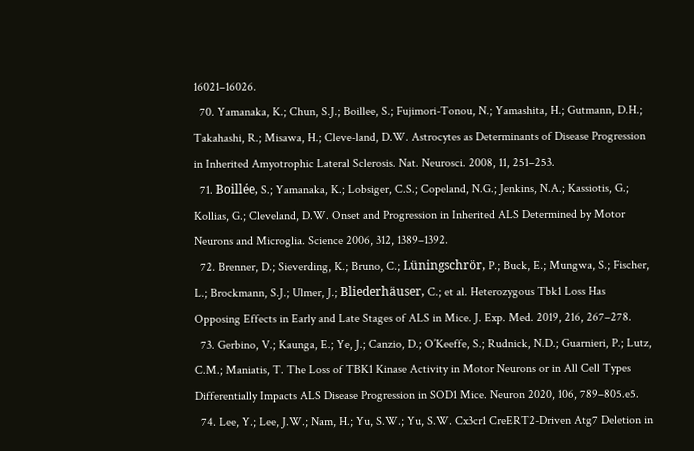16021–16026.
  70. Yamanaka, K.; Chun, S.J.; Boillee, S.; Fujimori-Tonou, N.; Yamashita, H.; Gutmann, D.H.; Takahashi, R.; Misawa, H.; Cleve-land, D.W. Astrocytes as Determinants of Disease Progression in Inherited Amyotrophic Lateral Sclerosis. Nat. Neurosci. 2008, 11, 251–253.
  71. Boillée, S.; Yamanaka, K.; Lobsiger, C.S.; Copeland, N.G.; Jenkins, N.A.; Kassiotis, G.; Kollias, G.; Cleveland, D.W. Onset and Progression in Inherited ALS Determined by Motor Neurons and Microglia. Science 2006, 312, 1389–1392.
  72. Brenner, D.; Sieverding, K.; Bruno, C.; Lüningschrör, P.; Buck, E.; Mungwa, S.; Fischer, L.; Brockmann, S.J.; Ulmer, J.; Bliederhäuser, C.; et al. Heterozygous Tbk1 Loss Has Opposing Effects in Early and Late Stages of ALS in Mice. J. Exp. Med. 2019, 216, 267–278.
  73. Gerbino, V.; Kaunga, E.; Ye, J.; Canzio, D.; O’Keeffe, S.; Rudnick, N.D.; Guarnieri, P.; Lutz, C.M.; Maniatis, T. The Loss of TBK1 Kinase Activity in Motor Neurons or in All Cell Types Differentially Impacts ALS Disease Progression in SOD1 Mice. Neuron 2020, 106, 789–805.e5.
  74. Lee, Y.; Lee, J.W.; Nam, H.; Yu, S.W.; Yu, S.W. Cx3cr1 CreERT2-Driven Atg7 Deletion in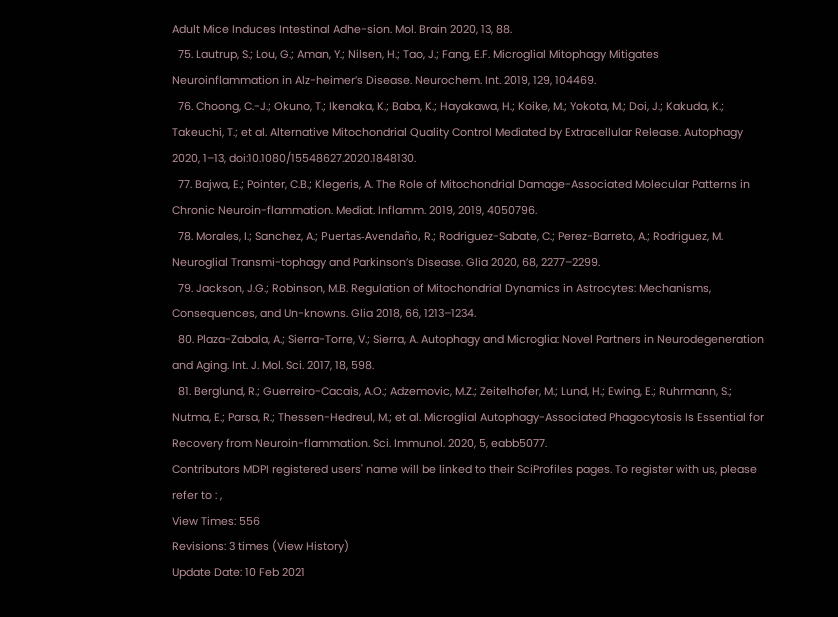Adult Mice Induces Intestinal Adhe-sion. Mol. Brain 2020, 13, 88.
  75. Lautrup, S.; Lou, G.; Aman, Y.; Nilsen, H.; Tao, J.; Fang, E.F. Microglial Mitophagy Mitigates Neuroinflammation in Alz-heimer’s Disease. Neurochem. Int. 2019, 129, 104469.
  76. Choong, C.-J.; Okuno, T.; Ikenaka, K.; Baba, K.; Hayakawa, H.; Koike, M.; Yokota, M.; Doi, J.; Kakuda, K.; Takeuchi, T.; et al. Alternative Mitochondrial Quality Control Mediated by Extracellular Release. Autophagy 2020, 1–13, doi:10.1080/15548627.2020.1848130.
  77. Bajwa, E.; Pointer, C.B.; Klegeris, A. The Role of Mitochondrial Damage-Associated Molecular Patterns in Chronic Neuroin-flammation. Mediat. Inflamm. 2019, 2019, 4050796.
  78. Morales, I.; Sanchez, A.; Puertas-Avendaño, R.; Rodriguez-Sabate, C.; Perez-Barreto, A.; Rodriguez, M. Neuroglial Transmi-tophagy and Parkinson’s Disease. Glia 2020, 68, 2277–2299.
  79. Jackson, J.G.; Robinson, M.B. Regulation of Mitochondrial Dynamics in Astrocytes: Mechanisms, Consequences, and Un-knowns. Glia 2018, 66, 1213–1234.
  80. Plaza-Zabala, A.; Sierra-Torre, V.; Sierra, A. Autophagy and Microglia: Novel Partners in Neurodegeneration and Aging. Int. J. Mol. Sci. 2017, 18, 598.
  81. Berglund, R.; Guerreiro-Cacais, A.O.; Adzemovic, M.Z.; Zeitelhofer, M.; Lund, H.; Ewing, E.; Ruhrmann, S.; Nutma, E.; Parsa, R.; Thessen-Hedreul, M.; et al. Microglial Autophagy-Associated Phagocytosis Is Essential for Recovery from Neuroin-flammation. Sci. Immunol. 2020, 5, eabb5077.
Contributors MDPI registered users' name will be linked to their SciProfiles pages. To register with us, please refer to : ,
View Times: 556
Revisions: 3 times (View History)
Update Date: 10 Feb 2021